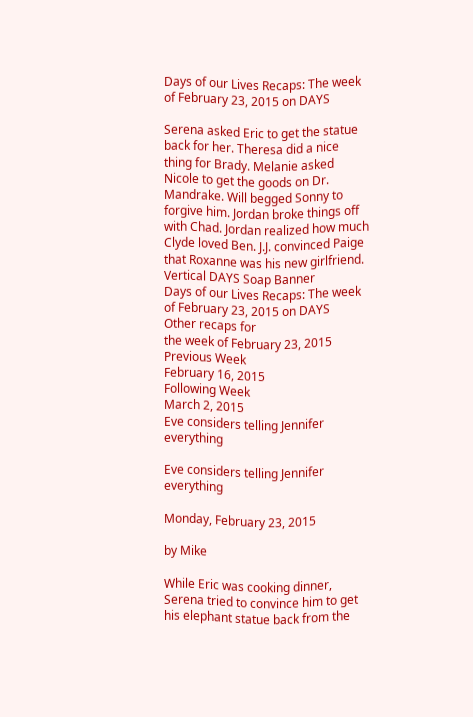Days of our Lives Recaps: The week of February 23, 2015 on DAYS

Serena asked Eric to get the statue back for her. Theresa did a nice thing for Brady. Melanie asked Nicole to get the goods on Dr. Mandrake. Will begged Sonny to forgive him. Jordan broke things off with Chad. Jordan realized how much Clyde loved Ben. J.J. convinced Paige that Roxanne was his new girlfriend.
Vertical DAYS Soap Banner
Days of our Lives Recaps: The week of February 23, 2015 on DAYS
Other recaps for
the week of February 23, 2015
Previous Week
February 16, 2015
Following Week
March 2, 2015
Eve considers telling Jennifer everything

Eve considers telling Jennifer everything

Monday, February 23, 2015

by Mike

While Eric was cooking dinner, Serena tried to convince him to get his elephant statue back from the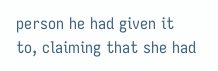person he had given it to, claiming that she had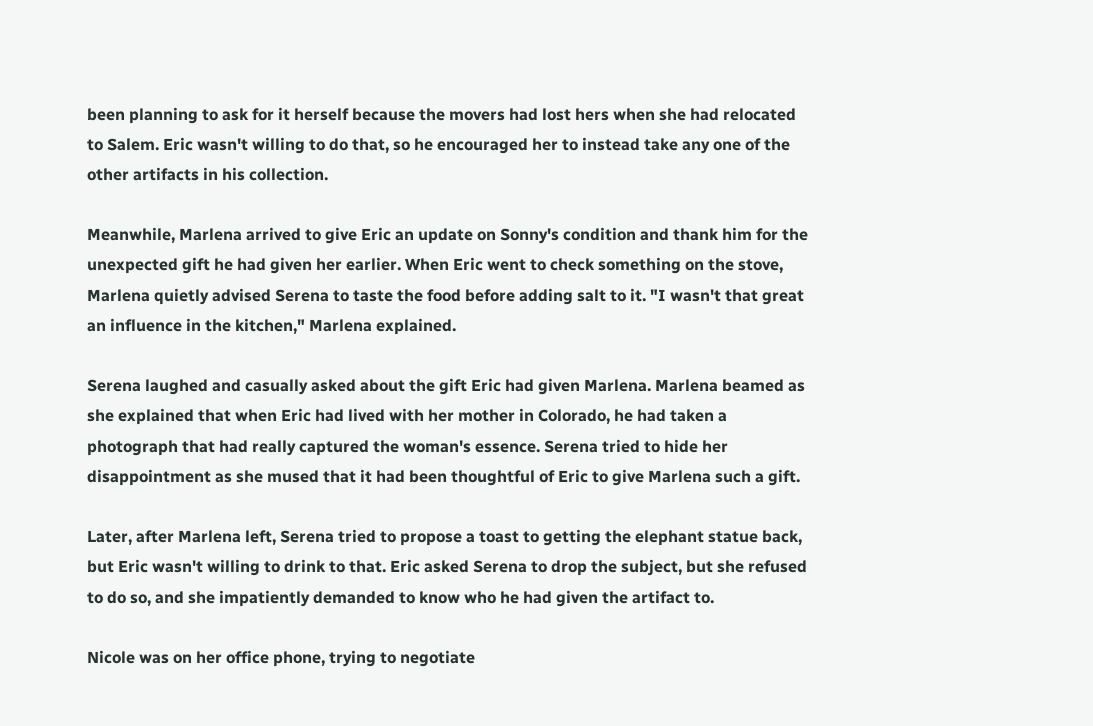been planning to ask for it herself because the movers had lost hers when she had relocated to Salem. Eric wasn't willing to do that, so he encouraged her to instead take any one of the other artifacts in his collection.

Meanwhile, Marlena arrived to give Eric an update on Sonny's condition and thank him for the unexpected gift he had given her earlier. When Eric went to check something on the stove, Marlena quietly advised Serena to taste the food before adding salt to it. "I wasn't that great an influence in the kitchen," Marlena explained.

Serena laughed and casually asked about the gift Eric had given Marlena. Marlena beamed as she explained that when Eric had lived with her mother in Colorado, he had taken a photograph that had really captured the woman's essence. Serena tried to hide her disappointment as she mused that it had been thoughtful of Eric to give Marlena such a gift.

Later, after Marlena left, Serena tried to propose a toast to getting the elephant statue back, but Eric wasn't willing to drink to that. Eric asked Serena to drop the subject, but she refused to do so, and she impatiently demanded to know who he had given the artifact to.

Nicole was on her office phone, trying to negotiate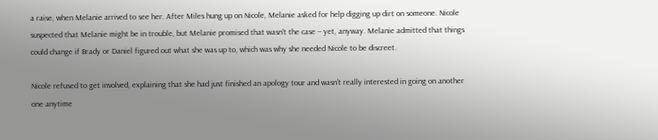a raise, when Melanie arrived to see her. After Miles hung up on Nicole, Melanie asked for help digging up dirt on someone. Nicole suspected that Melanie might be in trouble, but Melanie promised that wasn't the case -- yet, anyway. Melanie admitted that things could change if Brady or Daniel figured out what she was up to, which was why she needed Nicole to be discreet.

Nicole refused to get involved, explaining that she had just finished an apology tour and wasn't really interested in going on another one anytime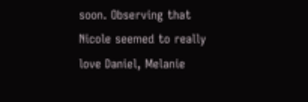soon. Observing that Nicole seemed to really love Daniel, Melanie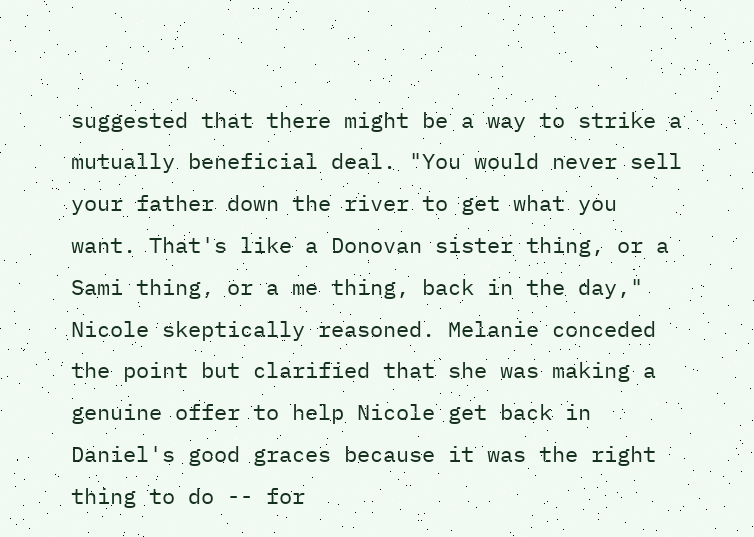suggested that there might be a way to strike a mutually beneficial deal. "You would never sell your father down the river to get what you want. That's like a Donovan sister thing, or a Sami thing, or a me thing, back in the day," Nicole skeptically reasoned. Melanie conceded the point but clarified that she was making a genuine offer to help Nicole get back in Daniel's good graces because it was the right thing to do -- for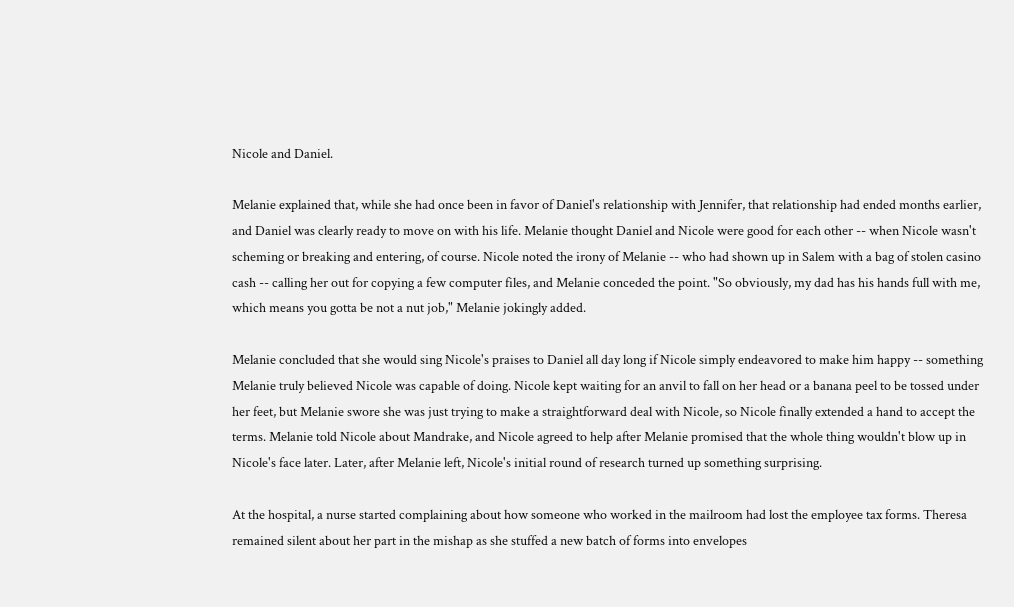Nicole and Daniel.

Melanie explained that, while she had once been in favor of Daniel's relationship with Jennifer, that relationship had ended months earlier, and Daniel was clearly ready to move on with his life. Melanie thought Daniel and Nicole were good for each other -- when Nicole wasn't scheming or breaking and entering, of course. Nicole noted the irony of Melanie -- who had shown up in Salem with a bag of stolen casino cash -- calling her out for copying a few computer files, and Melanie conceded the point. "So obviously, my dad has his hands full with me, which means you gotta be not a nut job," Melanie jokingly added.

Melanie concluded that she would sing Nicole's praises to Daniel all day long if Nicole simply endeavored to make him happy -- something Melanie truly believed Nicole was capable of doing. Nicole kept waiting for an anvil to fall on her head or a banana peel to be tossed under her feet, but Melanie swore she was just trying to make a straightforward deal with Nicole, so Nicole finally extended a hand to accept the terms. Melanie told Nicole about Mandrake, and Nicole agreed to help after Melanie promised that the whole thing wouldn't blow up in Nicole's face later. Later, after Melanie left, Nicole's initial round of research turned up something surprising.

At the hospital, a nurse started complaining about how someone who worked in the mailroom had lost the employee tax forms. Theresa remained silent about her part in the mishap as she stuffed a new batch of forms into envelopes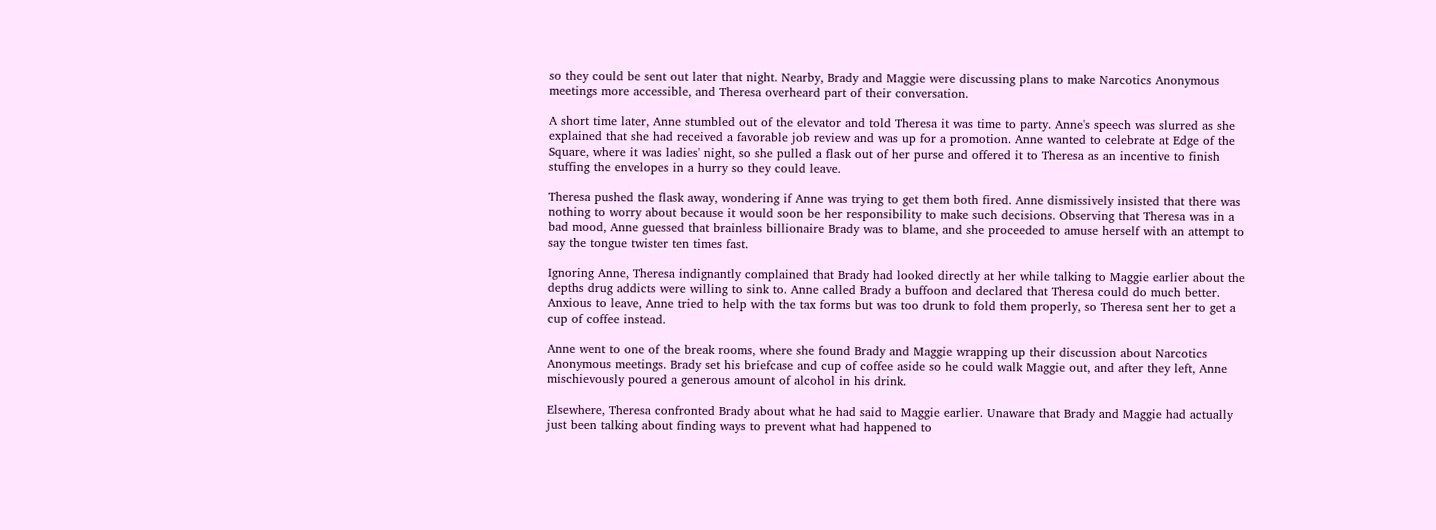so they could be sent out later that night. Nearby, Brady and Maggie were discussing plans to make Narcotics Anonymous meetings more accessible, and Theresa overheard part of their conversation.

A short time later, Anne stumbled out of the elevator and told Theresa it was time to party. Anne's speech was slurred as she explained that she had received a favorable job review and was up for a promotion. Anne wanted to celebrate at Edge of the Square, where it was ladies' night, so she pulled a flask out of her purse and offered it to Theresa as an incentive to finish stuffing the envelopes in a hurry so they could leave.

Theresa pushed the flask away, wondering if Anne was trying to get them both fired. Anne dismissively insisted that there was nothing to worry about because it would soon be her responsibility to make such decisions. Observing that Theresa was in a bad mood, Anne guessed that brainless billionaire Brady was to blame, and she proceeded to amuse herself with an attempt to say the tongue twister ten times fast.

Ignoring Anne, Theresa indignantly complained that Brady had looked directly at her while talking to Maggie earlier about the depths drug addicts were willing to sink to. Anne called Brady a buffoon and declared that Theresa could do much better. Anxious to leave, Anne tried to help with the tax forms but was too drunk to fold them properly, so Theresa sent her to get a cup of coffee instead.

Anne went to one of the break rooms, where she found Brady and Maggie wrapping up their discussion about Narcotics Anonymous meetings. Brady set his briefcase and cup of coffee aside so he could walk Maggie out, and after they left, Anne mischievously poured a generous amount of alcohol in his drink.

Elsewhere, Theresa confronted Brady about what he had said to Maggie earlier. Unaware that Brady and Maggie had actually just been talking about finding ways to prevent what had happened to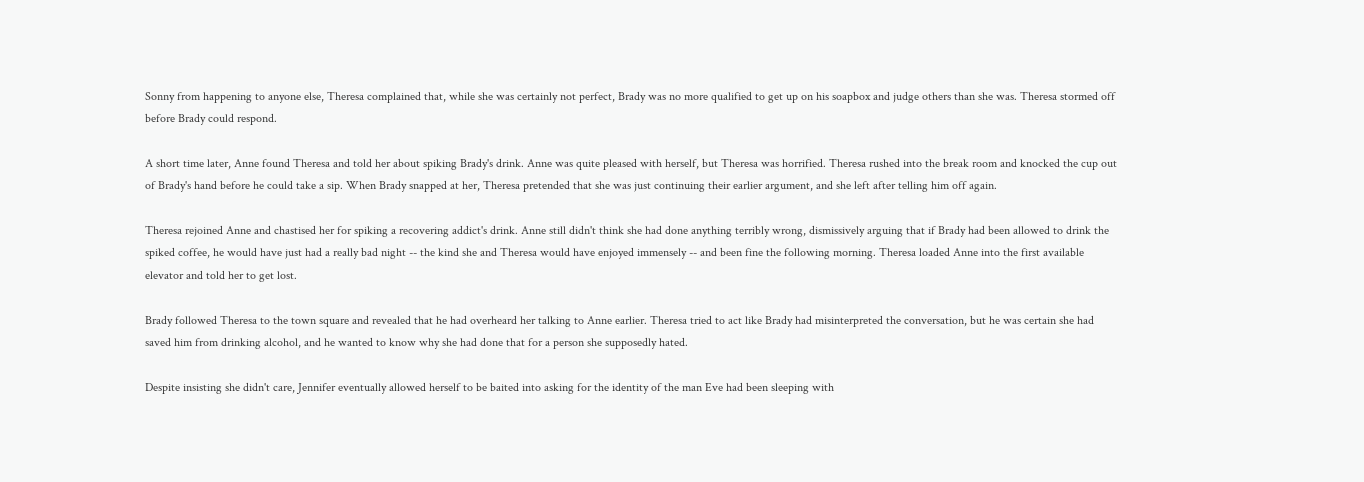Sonny from happening to anyone else, Theresa complained that, while she was certainly not perfect, Brady was no more qualified to get up on his soapbox and judge others than she was. Theresa stormed off before Brady could respond.

A short time later, Anne found Theresa and told her about spiking Brady's drink. Anne was quite pleased with herself, but Theresa was horrified. Theresa rushed into the break room and knocked the cup out of Brady's hand before he could take a sip. When Brady snapped at her, Theresa pretended that she was just continuing their earlier argument, and she left after telling him off again.

Theresa rejoined Anne and chastised her for spiking a recovering addict's drink. Anne still didn't think she had done anything terribly wrong, dismissively arguing that if Brady had been allowed to drink the spiked coffee, he would have just had a really bad night -- the kind she and Theresa would have enjoyed immensely -- and been fine the following morning. Theresa loaded Anne into the first available elevator and told her to get lost.

Brady followed Theresa to the town square and revealed that he had overheard her talking to Anne earlier. Theresa tried to act like Brady had misinterpreted the conversation, but he was certain she had saved him from drinking alcohol, and he wanted to know why she had done that for a person she supposedly hated.

Despite insisting she didn't care, Jennifer eventually allowed herself to be baited into asking for the identity of the man Eve had been sleeping with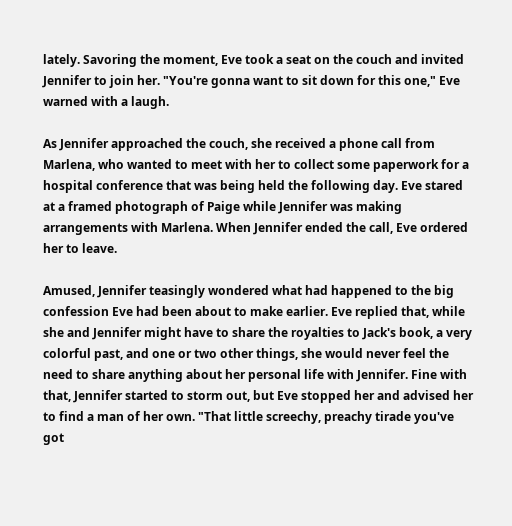lately. Savoring the moment, Eve took a seat on the couch and invited Jennifer to join her. "You're gonna want to sit down for this one," Eve warned with a laugh.

As Jennifer approached the couch, she received a phone call from Marlena, who wanted to meet with her to collect some paperwork for a hospital conference that was being held the following day. Eve stared at a framed photograph of Paige while Jennifer was making arrangements with Marlena. When Jennifer ended the call, Eve ordered her to leave.

Amused, Jennifer teasingly wondered what had happened to the big confession Eve had been about to make earlier. Eve replied that, while she and Jennifer might have to share the royalties to Jack's book, a very colorful past, and one or two other things, she would never feel the need to share anything about her personal life with Jennifer. Fine with that, Jennifer started to storm out, but Eve stopped her and advised her to find a man of her own. "That little screechy, preachy tirade you've got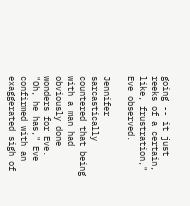going -- it just reeks of a certain, like, frustration," Eve observed.

Jennifer sarcastically countered that being with a man had obviously done wonders for Eve. "Oh, he has," Eve confirmed with an exaggerated sigh of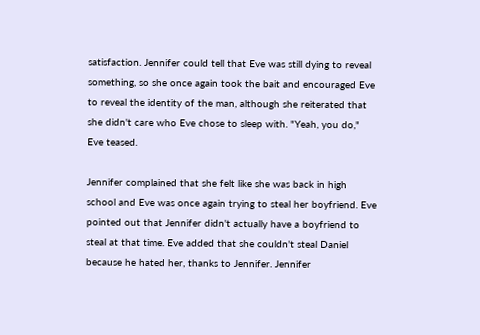satisfaction. Jennifer could tell that Eve was still dying to reveal something, so she once again took the bait and encouraged Eve to reveal the identity of the man, although she reiterated that she didn't care who Eve chose to sleep with. "Yeah, you do," Eve teased.

Jennifer complained that she felt like she was back in high school and Eve was once again trying to steal her boyfriend. Eve pointed out that Jennifer didn't actually have a boyfriend to steal at that time. Eve added that she couldn't steal Daniel because he hated her, thanks to Jennifer. Jennifer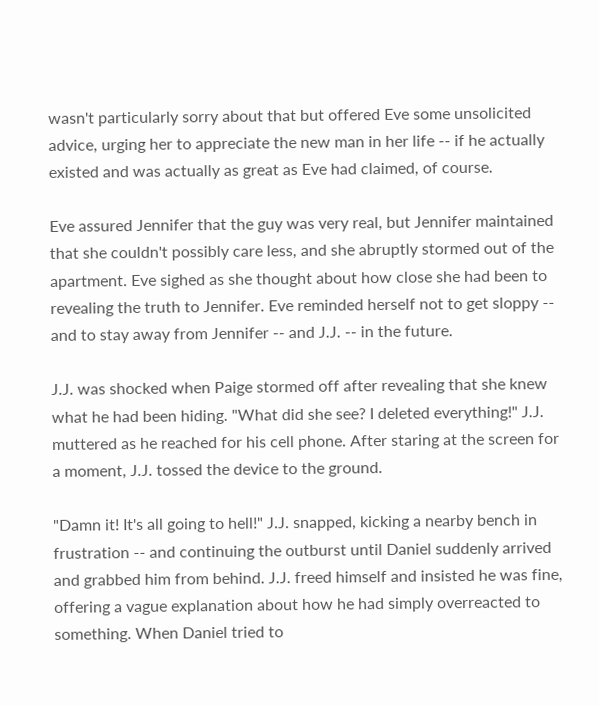wasn't particularly sorry about that but offered Eve some unsolicited advice, urging her to appreciate the new man in her life -- if he actually existed and was actually as great as Eve had claimed, of course.

Eve assured Jennifer that the guy was very real, but Jennifer maintained that she couldn't possibly care less, and she abruptly stormed out of the apartment. Eve sighed as she thought about how close she had been to revealing the truth to Jennifer. Eve reminded herself not to get sloppy -- and to stay away from Jennifer -- and J.J. -- in the future.

J.J. was shocked when Paige stormed off after revealing that she knew what he had been hiding. "What did she see? I deleted everything!" J.J. muttered as he reached for his cell phone. After staring at the screen for a moment, J.J. tossed the device to the ground.

"Damn it! It's all going to hell!" J.J. snapped, kicking a nearby bench in frustration -- and continuing the outburst until Daniel suddenly arrived and grabbed him from behind. J.J. freed himself and insisted he was fine, offering a vague explanation about how he had simply overreacted to something. When Daniel tried to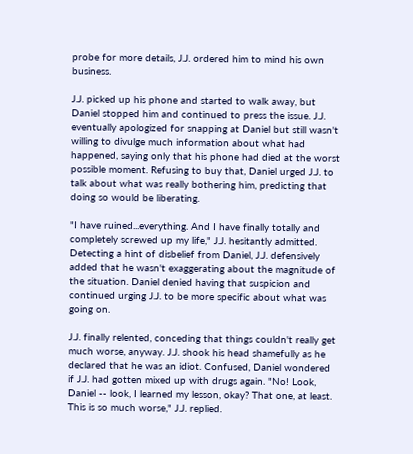probe for more details, J.J. ordered him to mind his own business.

J.J. picked up his phone and started to walk away, but Daniel stopped him and continued to press the issue. J.J. eventually apologized for snapping at Daniel but still wasn't willing to divulge much information about what had happened, saying only that his phone had died at the worst possible moment. Refusing to buy that, Daniel urged J.J. to talk about what was really bothering him, predicting that doing so would be liberating.

"I have ruined...everything. And I have finally totally and completely screwed up my life," J.J. hesitantly admitted. Detecting a hint of disbelief from Daniel, J.J. defensively added that he wasn't exaggerating about the magnitude of the situation. Daniel denied having that suspicion and continued urging J.J. to be more specific about what was going on.

J.J. finally relented, conceding that things couldn't really get much worse, anyway. J.J. shook his head shamefully as he declared that he was an idiot. Confused, Daniel wondered if J.J. had gotten mixed up with drugs again. "No! Look, Daniel -- look, I learned my lesson, okay? That one, at least. This is so much worse," J.J. replied.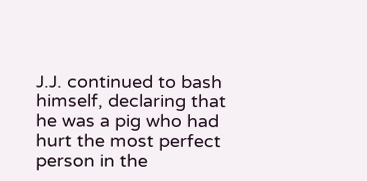J.J. continued to bash himself, declaring that he was a pig who had hurt the most perfect person in the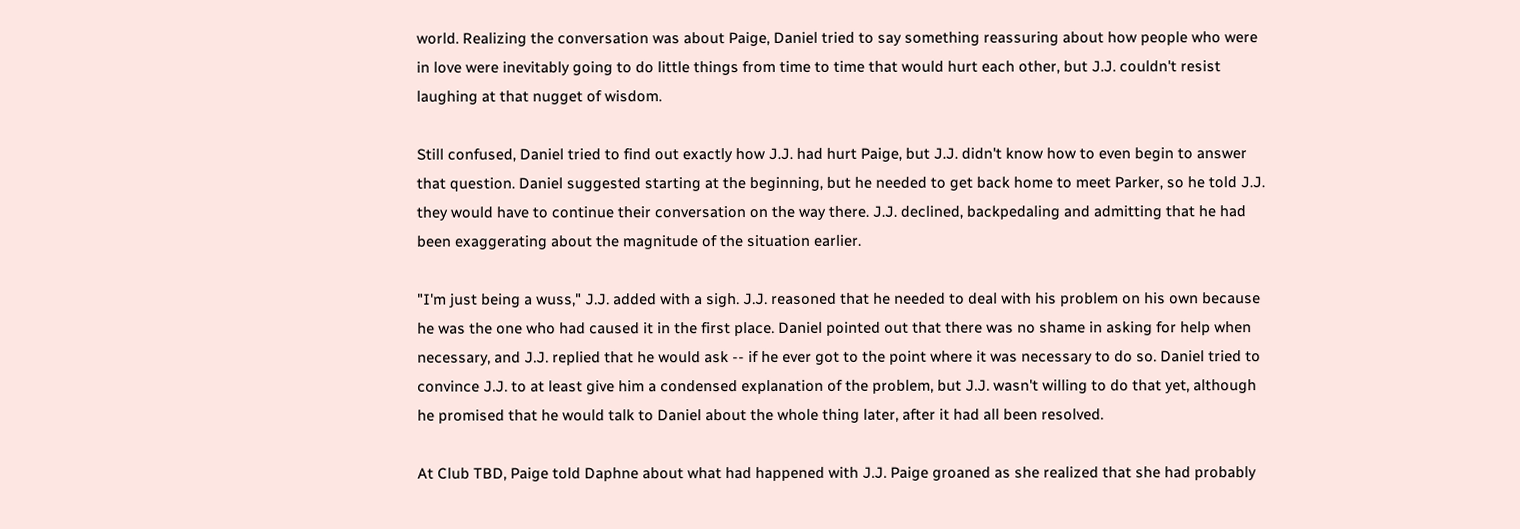world. Realizing the conversation was about Paige, Daniel tried to say something reassuring about how people who were in love were inevitably going to do little things from time to time that would hurt each other, but J.J. couldn't resist laughing at that nugget of wisdom.

Still confused, Daniel tried to find out exactly how J.J. had hurt Paige, but J.J. didn't know how to even begin to answer that question. Daniel suggested starting at the beginning, but he needed to get back home to meet Parker, so he told J.J. they would have to continue their conversation on the way there. J.J. declined, backpedaling and admitting that he had been exaggerating about the magnitude of the situation earlier.

"I'm just being a wuss," J.J. added with a sigh. J.J. reasoned that he needed to deal with his problem on his own because he was the one who had caused it in the first place. Daniel pointed out that there was no shame in asking for help when necessary, and J.J. replied that he would ask -- if he ever got to the point where it was necessary to do so. Daniel tried to convince J.J. to at least give him a condensed explanation of the problem, but J.J. wasn't willing to do that yet, although he promised that he would talk to Daniel about the whole thing later, after it had all been resolved.

At Club TBD, Paige told Daphne about what had happened with J.J. Paige groaned as she realized that she had probably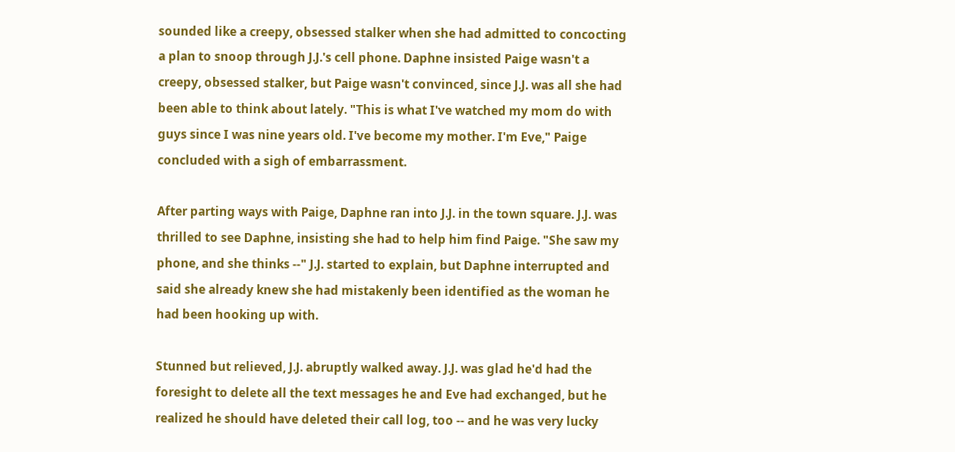sounded like a creepy, obsessed stalker when she had admitted to concocting a plan to snoop through J.J.'s cell phone. Daphne insisted Paige wasn't a creepy, obsessed stalker, but Paige wasn't convinced, since J.J. was all she had been able to think about lately. "This is what I've watched my mom do with guys since I was nine years old. I've become my mother. I'm Eve," Paige concluded with a sigh of embarrassment.

After parting ways with Paige, Daphne ran into J.J. in the town square. J.J. was thrilled to see Daphne, insisting she had to help him find Paige. "She saw my phone, and she thinks --" J.J. started to explain, but Daphne interrupted and said she already knew she had mistakenly been identified as the woman he had been hooking up with.

Stunned but relieved, J.J. abruptly walked away. J.J. was glad he'd had the foresight to delete all the text messages he and Eve had exchanged, but he realized he should have deleted their call log, too -- and he was very lucky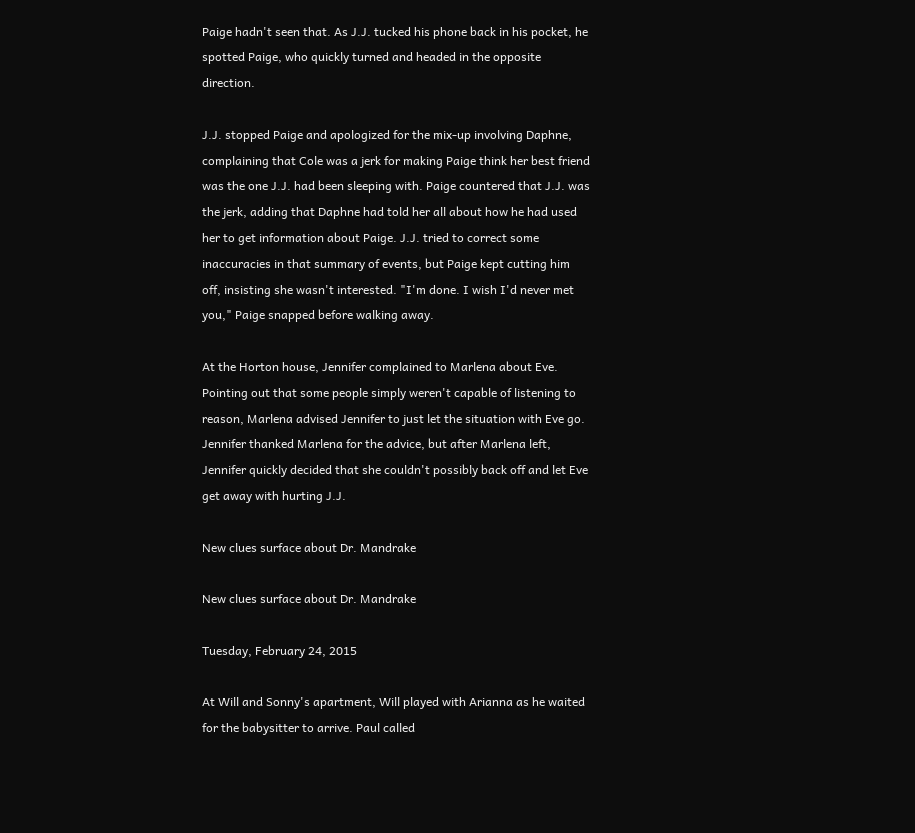Paige hadn't seen that. As J.J. tucked his phone back in his pocket, he spotted Paige, who quickly turned and headed in the opposite direction.

J.J. stopped Paige and apologized for the mix-up involving Daphne, complaining that Cole was a jerk for making Paige think her best friend was the one J.J. had been sleeping with. Paige countered that J.J. was the jerk, adding that Daphne had told her all about how he had used her to get information about Paige. J.J. tried to correct some inaccuracies in that summary of events, but Paige kept cutting him off, insisting she wasn't interested. "I'm done. I wish I'd never met you," Paige snapped before walking away.

At the Horton house, Jennifer complained to Marlena about Eve. Pointing out that some people simply weren't capable of listening to reason, Marlena advised Jennifer to just let the situation with Eve go. Jennifer thanked Marlena for the advice, but after Marlena left, Jennifer quickly decided that she couldn't possibly back off and let Eve get away with hurting J.J.

New clues surface about Dr. Mandrake

New clues surface about Dr. Mandrake

Tuesday, February 24, 2015

At Will and Sonny's apartment, Will played with Arianna as he waited for the babysitter to arrive. Paul called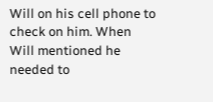Will on his cell phone to check on him. When Will mentioned he needed to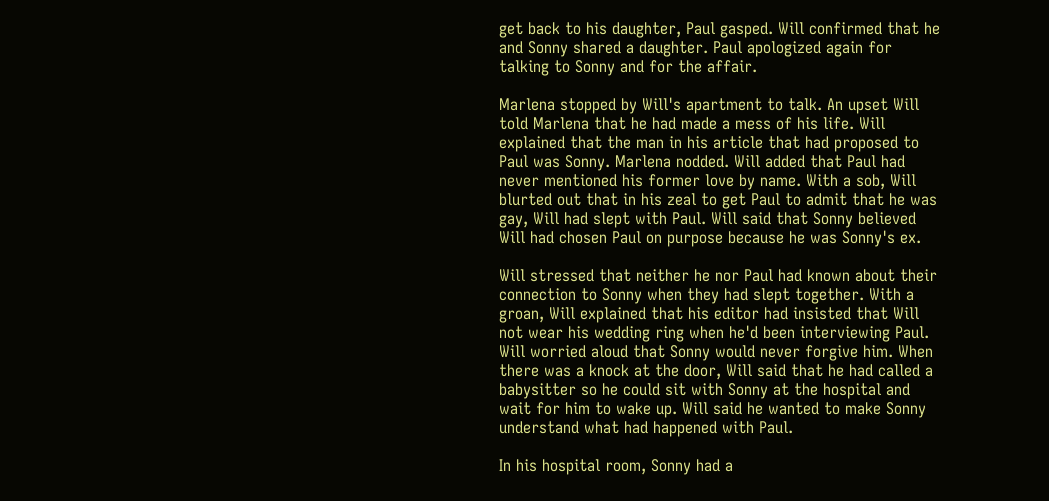get back to his daughter, Paul gasped. Will confirmed that he and Sonny shared a daughter. Paul apologized again for talking to Sonny and for the affair.

Marlena stopped by Will's apartment to talk. An upset Will told Marlena that he had made a mess of his life. Will explained that the man in his article that had proposed to Paul was Sonny. Marlena nodded. Will added that Paul had never mentioned his former love by name. With a sob, Will blurted out that in his zeal to get Paul to admit that he was gay, Will had slept with Paul. Will said that Sonny believed Will had chosen Paul on purpose because he was Sonny's ex.

Will stressed that neither he nor Paul had known about their connection to Sonny when they had slept together. With a groan, Will explained that his editor had insisted that Will not wear his wedding ring when he'd been interviewing Paul. Will worried aloud that Sonny would never forgive him. When there was a knock at the door, Will said that he had called a babysitter so he could sit with Sonny at the hospital and wait for him to wake up. Will said he wanted to make Sonny understand what had happened with Paul.

In his hospital room, Sonny had a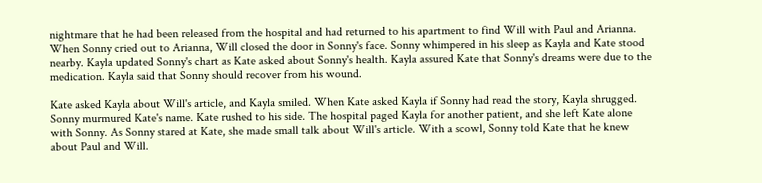nightmare that he had been released from the hospital and had returned to his apartment to find Will with Paul and Arianna. When Sonny cried out to Arianna, Will closed the door in Sonny's face. Sonny whimpered in his sleep as Kayla and Kate stood nearby. Kayla updated Sonny's chart as Kate asked about Sonny's health. Kayla assured Kate that Sonny's dreams were due to the medication. Kayla said that Sonny should recover from his wound.

Kate asked Kayla about Will's article, and Kayla smiled. When Kate asked Kayla if Sonny had read the story, Kayla shrugged. Sonny murmured Kate's name. Kate rushed to his side. The hospital paged Kayla for another patient, and she left Kate alone with Sonny. As Sonny stared at Kate, she made small talk about Will's article. With a scowl, Sonny told Kate that he knew about Paul and Will.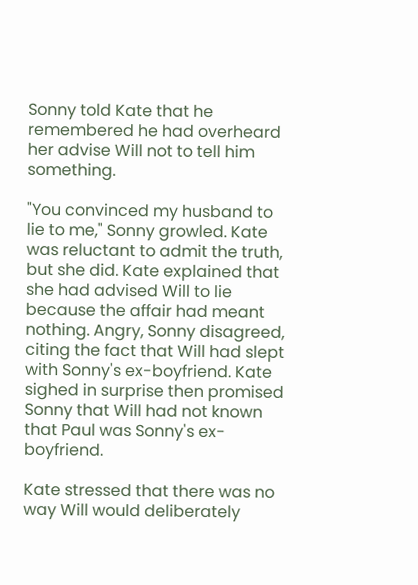Sonny told Kate that he remembered he had overheard her advise Will not to tell him something.

"You convinced my husband to lie to me," Sonny growled. Kate was reluctant to admit the truth, but she did. Kate explained that she had advised Will to lie because the affair had meant nothing. Angry, Sonny disagreed, citing the fact that Will had slept with Sonny's ex-boyfriend. Kate sighed in surprise then promised Sonny that Will had not known that Paul was Sonny's ex-boyfriend.

Kate stressed that there was no way Will would deliberately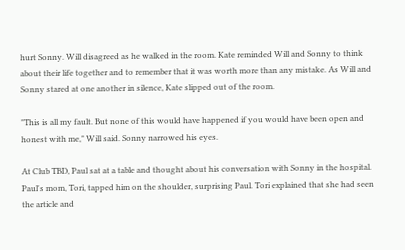hurt Sonny. Will disagreed as he walked in the room. Kate reminded Will and Sonny to think about their life together and to remember that it was worth more than any mistake. As Will and Sonny stared at one another in silence, Kate slipped out of the room.

"This is all my fault. But none of this would have happened if you would have been open and honest with me," Will said. Sonny narrowed his eyes.

At Club TBD, Paul sat at a table and thought about his conversation with Sonny in the hospital. Paul's mom, Tori, tapped him on the shoulder, surprising Paul. Tori explained that she had seen the article and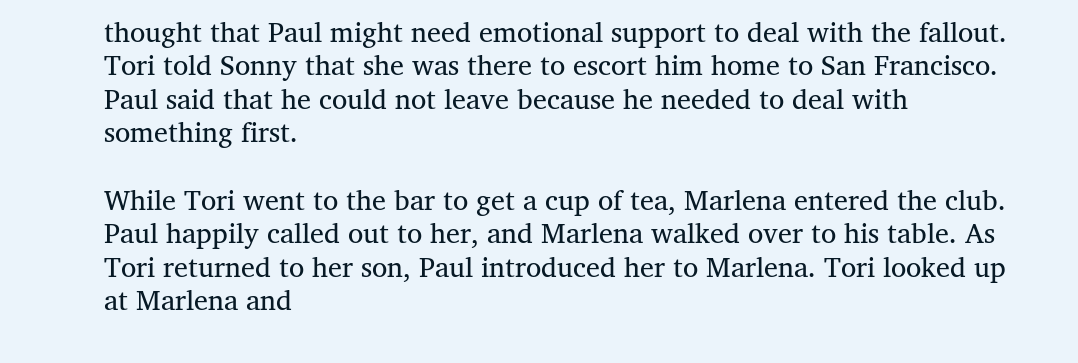thought that Paul might need emotional support to deal with the fallout. Tori told Sonny that she was there to escort him home to San Francisco. Paul said that he could not leave because he needed to deal with something first.

While Tori went to the bar to get a cup of tea, Marlena entered the club. Paul happily called out to her, and Marlena walked over to his table. As Tori returned to her son, Paul introduced her to Marlena. Tori looked up at Marlena and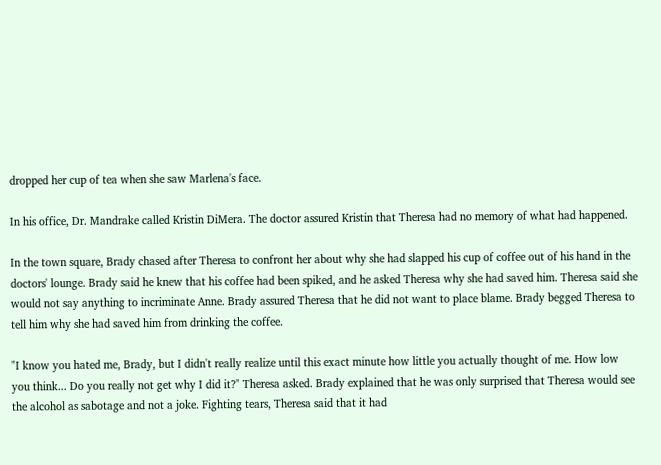dropped her cup of tea when she saw Marlena's face.

In his office, Dr. Mandrake called Kristin DiMera. The doctor assured Kristin that Theresa had no memory of what had happened.

In the town square, Brady chased after Theresa to confront her about why she had slapped his cup of coffee out of his hand in the doctors' lounge. Brady said he knew that his coffee had been spiked, and he asked Theresa why she had saved him. Theresa said she would not say anything to incriminate Anne. Brady assured Theresa that he did not want to place blame. Brady begged Theresa to tell him why she had saved him from drinking the coffee.

"I know you hated me, Brady, but I didn't really realize until this exact minute how little you actually thought of me. How low you think... Do you really not get why I did it?" Theresa asked. Brady explained that he was only surprised that Theresa would see the alcohol as sabotage and not a joke. Fighting tears, Theresa said that it had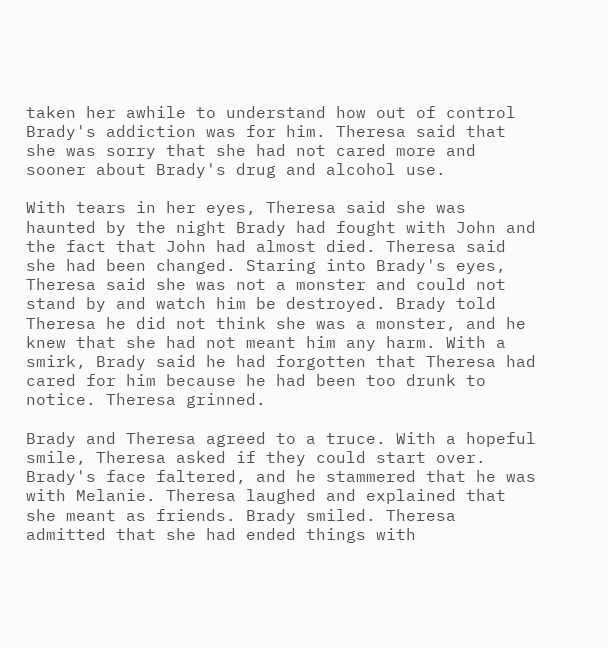taken her awhile to understand how out of control Brady's addiction was for him. Theresa said that she was sorry that she had not cared more and sooner about Brady's drug and alcohol use.

With tears in her eyes, Theresa said she was haunted by the night Brady had fought with John and the fact that John had almost died. Theresa said she had been changed. Staring into Brady's eyes, Theresa said she was not a monster and could not stand by and watch him be destroyed. Brady told Theresa he did not think she was a monster, and he knew that she had not meant him any harm. With a smirk, Brady said he had forgotten that Theresa had cared for him because he had been too drunk to notice. Theresa grinned.

Brady and Theresa agreed to a truce. With a hopeful smile, Theresa asked if they could start over. Brady's face faltered, and he stammered that he was with Melanie. Theresa laughed and explained that she meant as friends. Brady smiled. Theresa admitted that she had ended things with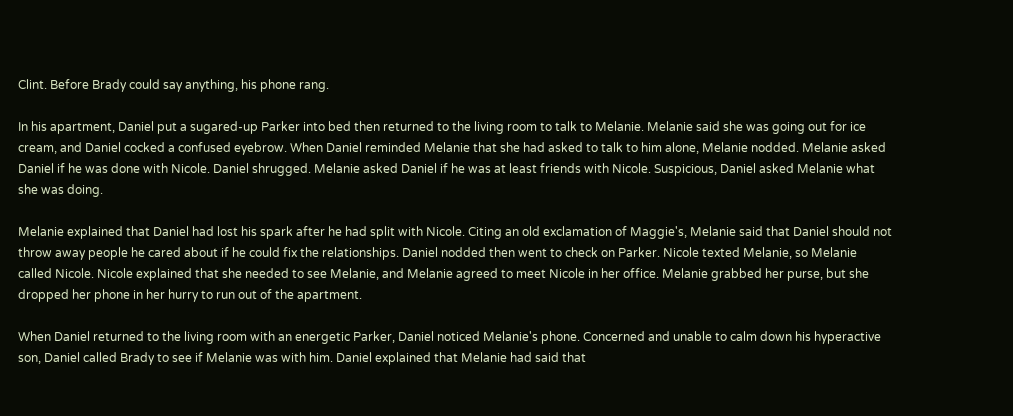Clint. Before Brady could say anything, his phone rang.

In his apartment, Daniel put a sugared-up Parker into bed then returned to the living room to talk to Melanie. Melanie said she was going out for ice cream, and Daniel cocked a confused eyebrow. When Daniel reminded Melanie that she had asked to talk to him alone, Melanie nodded. Melanie asked Daniel if he was done with Nicole. Daniel shrugged. Melanie asked Daniel if he was at least friends with Nicole. Suspicious, Daniel asked Melanie what she was doing.

Melanie explained that Daniel had lost his spark after he had split with Nicole. Citing an old exclamation of Maggie's, Melanie said that Daniel should not throw away people he cared about if he could fix the relationships. Daniel nodded then went to check on Parker. Nicole texted Melanie, so Melanie called Nicole. Nicole explained that she needed to see Melanie, and Melanie agreed to meet Nicole in her office. Melanie grabbed her purse, but she dropped her phone in her hurry to run out of the apartment.

When Daniel returned to the living room with an energetic Parker, Daniel noticed Melanie's phone. Concerned and unable to calm down his hyperactive son, Daniel called Brady to see if Melanie was with him. Daniel explained that Melanie had said that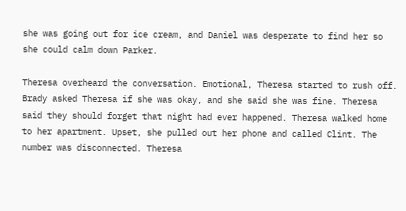she was going out for ice cream, and Daniel was desperate to find her so she could calm down Parker.

Theresa overheard the conversation. Emotional, Theresa started to rush off. Brady asked Theresa if she was okay, and she said she was fine. Theresa said they should forget that night had ever happened. Theresa walked home to her apartment. Upset, she pulled out her phone and called Clint. The number was disconnected. Theresa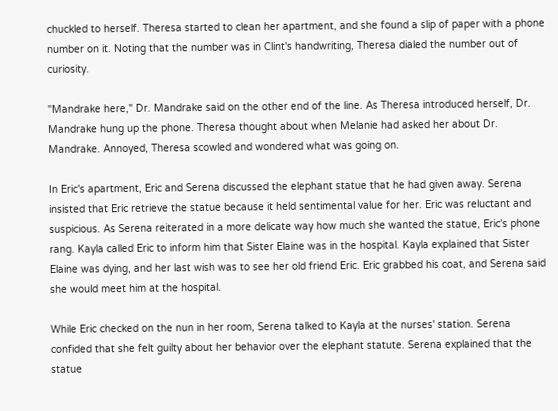chuckled to herself. Theresa started to clean her apartment, and she found a slip of paper with a phone number on it. Noting that the number was in Clint's handwriting, Theresa dialed the number out of curiosity.

"Mandrake here," Dr. Mandrake said on the other end of the line. As Theresa introduced herself, Dr. Mandrake hung up the phone. Theresa thought about when Melanie had asked her about Dr. Mandrake. Annoyed, Theresa scowled and wondered what was going on.

In Eric's apartment, Eric and Serena discussed the elephant statue that he had given away. Serena insisted that Eric retrieve the statue because it held sentimental value for her. Eric was reluctant and suspicious. As Serena reiterated in a more delicate way how much she wanted the statue, Eric's phone rang. Kayla called Eric to inform him that Sister Elaine was in the hospital. Kayla explained that Sister Elaine was dying, and her last wish was to see her old friend Eric. Eric grabbed his coat, and Serena said she would meet him at the hospital.

While Eric checked on the nun in her room, Serena talked to Kayla at the nurses' station. Serena confided that she felt guilty about her behavior over the elephant statute. Serena explained that the statue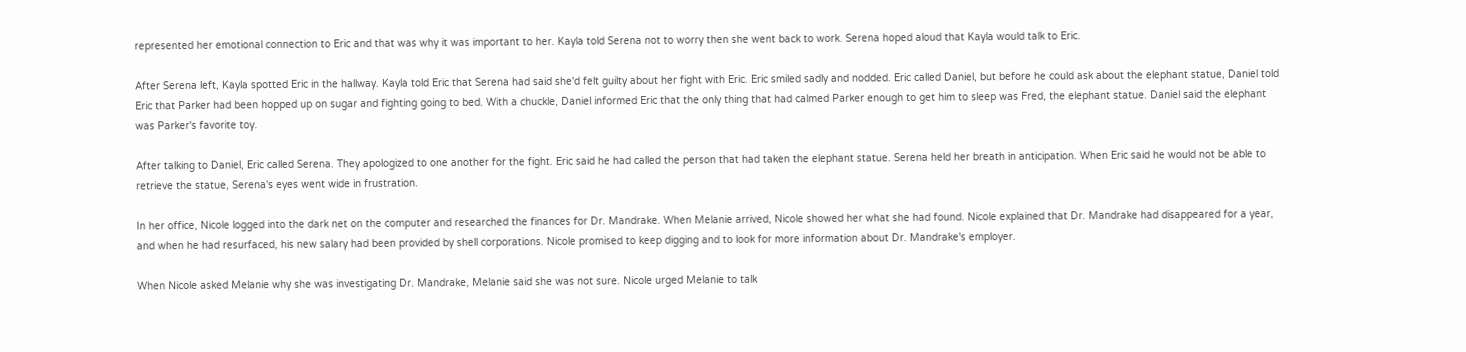represented her emotional connection to Eric and that was why it was important to her. Kayla told Serena not to worry then she went back to work. Serena hoped aloud that Kayla would talk to Eric.

After Serena left, Kayla spotted Eric in the hallway. Kayla told Eric that Serena had said she'd felt guilty about her fight with Eric. Eric smiled sadly and nodded. Eric called Daniel, but before he could ask about the elephant statue, Daniel told Eric that Parker had been hopped up on sugar and fighting going to bed. With a chuckle, Daniel informed Eric that the only thing that had calmed Parker enough to get him to sleep was Fred, the elephant statue. Daniel said the elephant was Parker's favorite toy.

After talking to Daniel, Eric called Serena. They apologized to one another for the fight. Eric said he had called the person that had taken the elephant statue. Serena held her breath in anticipation. When Eric said he would not be able to retrieve the statue, Serena's eyes went wide in frustration.

In her office, Nicole logged into the dark net on the computer and researched the finances for Dr. Mandrake. When Melanie arrived, Nicole showed her what she had found. Nicole explained that Dr. Mandrake had disappeared for a year, and when he had resurfaced, his new salary had been provided by shell corporations. Nicole promised to keep digging and to look for more information about Dr. Mandrake's employer.

When Nicole asked Melanie why she was investigating Dr. Mandrake, Melanie said she was not sure. Nicole urged Melanie to talk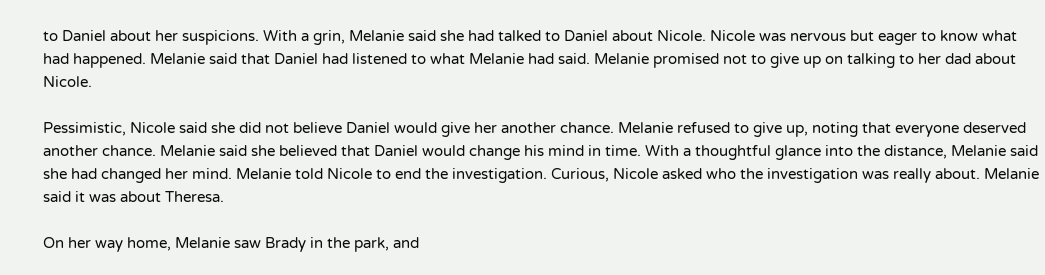to Daniel about her suspicions. With a grin, Melanie said she had talked to Daniel about Nicole. Nicole was nervous but eager to know what had happened. Melanie said that Daniel had listened to what Melanie had said. Melanie promised not to give up on talking to her dad about Nicole.

Pessimistic, Nicole said she did not believe Daniel would give her another chance. Melanie refused to give up, noting that everyone deserved another chance. Melanie said she believed that Daniel would change his mind in time. With a thoughtful glance into the distance, Melanie said she had changed her mind. Melanie told Nicole to end the investigation. Curious, Nicole asked who the investigation was really about. Melanie said it was about Theresa.

On her way home, Melanie saw Brady in the park, and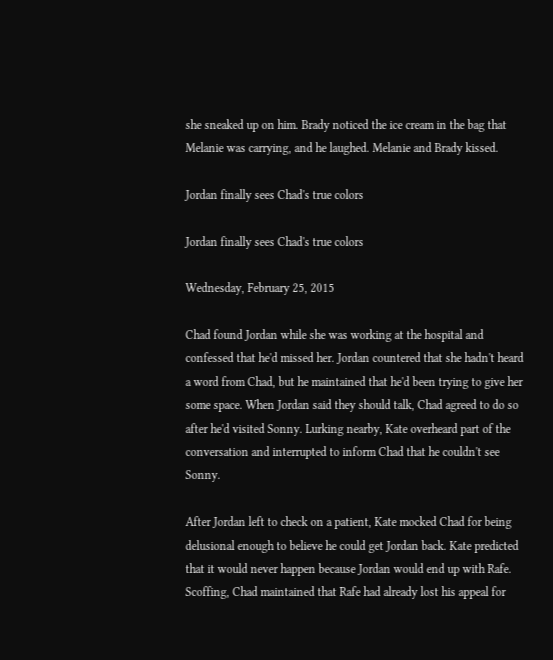she sneaked up on him. Brady noticed the ice cream in the bag that Melanie was carrying, and he laughed. Melanie and Brady kissed.

Jordan finally sees Chad's true colors

Jordan finally sees Chad's true colors

Wednesday, February 25, 2015

Chad found Jordan while she was working at the hospital and confessed that he'd missed her. Jordan countered that she hadn't heard a word from Chad, but he maintained that he'd been trying to give her some space. When Jordan said they should talk, Chad agreed to do so after he'd visited Sonny. Lurking nearby, Kate overheard part of the conversation and interrupted to inform Chad that he couldn't see Sonny.

After Jordan left to check on a patient, Kate mocked Chad for being delusional enough to believe he could get Jordan back. Kate predicted that it would never happen because Jordan would end up with Rafe. Scoffing, Chad maintained that Rafe had already lost his appeal for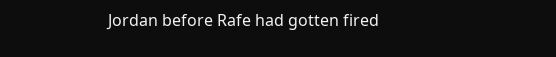Jordan before Rafe had gotten fired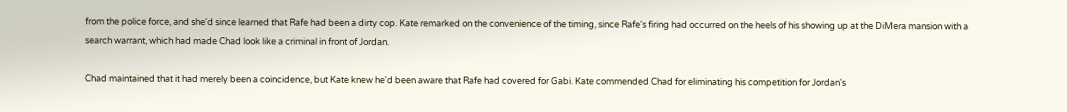from the police force, and she'd since learned that Rafe had been a dirty cop. Kate remarked on the convenience of the timing, since Rafe's firing had occurred on the heels of his showing up at the DiMera mansion with a search warrant, which had made Chad look like a criminal in front of Jordan.

Chad maintained that it had merely been a coincidence, but Kate knew he'd been aware that Rafe had covered for Gabi. Kate commended Chad for eliminating his competition for Jordan's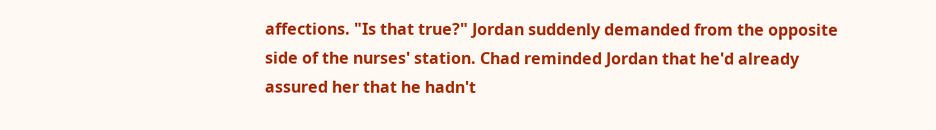affections. "Is that true?" Jordan suddenly demanded from the opposite side of the nurses' station. Chad reminded Jordan that he'd already assured her that he hadn't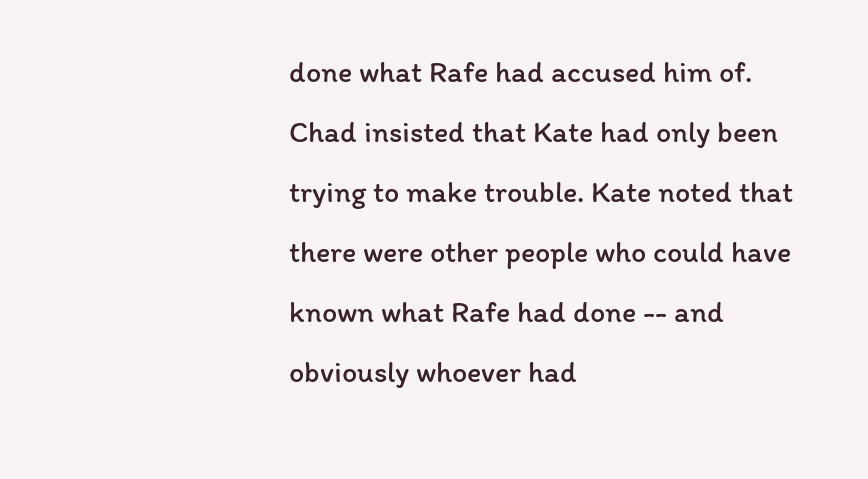done what Rafe had accused him of. Chad insisted that Kate had only been trying to make trouble. Kate noted that there were other people who could have known what Rafe had done -- and obviously whoever had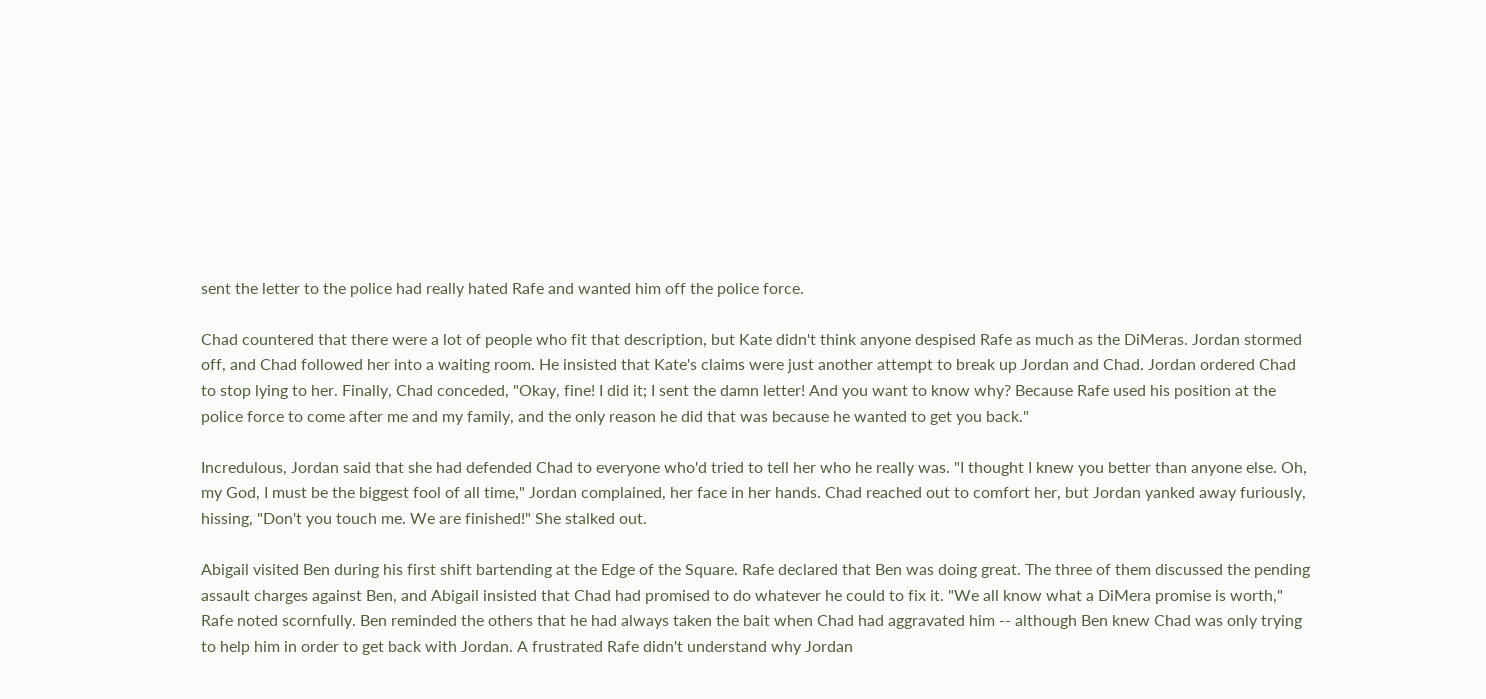sent the letter to the police had really hated Rafe and wanted him off the police force.

Chad countered that there were a lot of people who fit that description, but Kate didn't think anyone despised Rafe as much as the DiMeras. Jordan stormed off, and Chad followed her into a waiting room. He insisted that Kate's claims were just another attempt to break up Jordan and Chad. Jordan ordered Chad to stop lying to her. Finally, Chad conceded, "Okay, fine! I did it; I sent the damn letter! And you want to know why? Because Rafe used his position at the police force to come after me and my family, and the only reason he did that was because he wanted to get you back."

Incredulous, Jordan said that she had defended Chad to everyone who'd tried to tell her who he really was. "I thought I knew you better than anyone else. Oh, my God, I must be the biggest fool of all time," Jordan complained, her face in her hands. Chad reached out to comfort her, but Jordan yanked away furiously, hissing, "Don't you touch me. We are finished!" She stalked out.

Abigail visited Ben during his first shift bartending at the Edge of the Square. Rafe declared that Ben was doing great. The three of them discussed the pending assault charges against Ben, and Abigail insisted that Chad had promised to do whatever he could to fix it. "We all know what a DiMera promise is worth," Rafe noted scornfully. Ben reminded the others that he had always taken the bait when Chad had aggravated him -- although Ben knew Chad was only trying to help him in order to get back with Jordan. A frustrated Rafe didn't understand why Jordan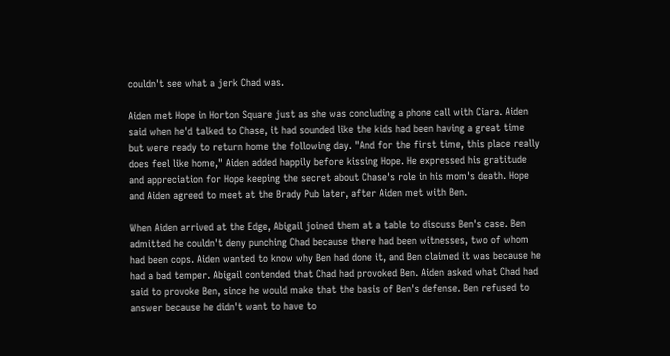couldn't see what a jerk Chad was.

Aiden met Hope in Horton Square just as she was concluding a phone call with Ciara. Aiden said when he'd talked to Chase, it had sounded like the kids had been having a great time but were ready to return home the following day. "And for the first time, this place really does feel like home," Aiden added happily before kissing Hope. He expressed his gratitude and appreciation for Hope keeping the secret about Chase's role in his mom's death. Hope and Aiden agreed to meet at the Brady Pub later, after Aiden met with Ben.

When Aiden arrived at the Edge, Abigail joined them at a table to discuss Ben's case. Ben admitted he couldn't deny punching Chad because there had been witnesses, two of whom had been cops. Aiden wanted to know why Ben had done it, and Ben claimed it was because he had a bad temper. Abigail contended that Chad had provoked Ben. Aiden asked what Chad had said to provoke Ben, since he would make that the basis of Ben's defense. Ben refused to answer because he didn't want to have to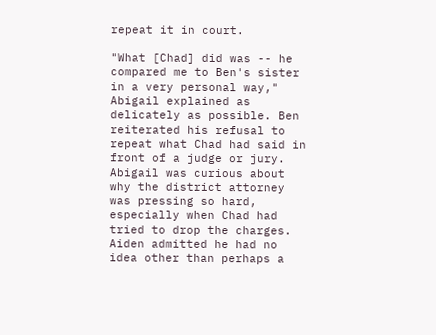repeat it in court.

"What [Chad] did was -- he compared me to Ben's sister in a very personal way," Abigail explained as delicately as possible. Ben reiterated his refusal to repeat what Chad had said in front of a judge or jury. Abigail was curious about why the district attorney was pressing so hard, especially when Chad had tried to drop the charges. Aiden admitted he had no idea other than perhaps a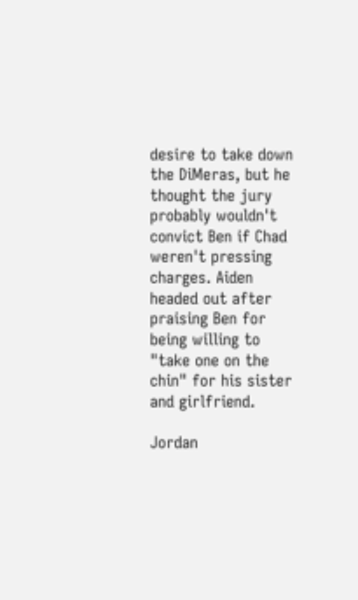desire to take down the DiMeras, but he thought the jury probably wouldn't convict Ben if Chad weren't pressing charges. Aiden headed out after praising Ben for being willing to "take one on the chin" for his sister and girlfriend.

Jordan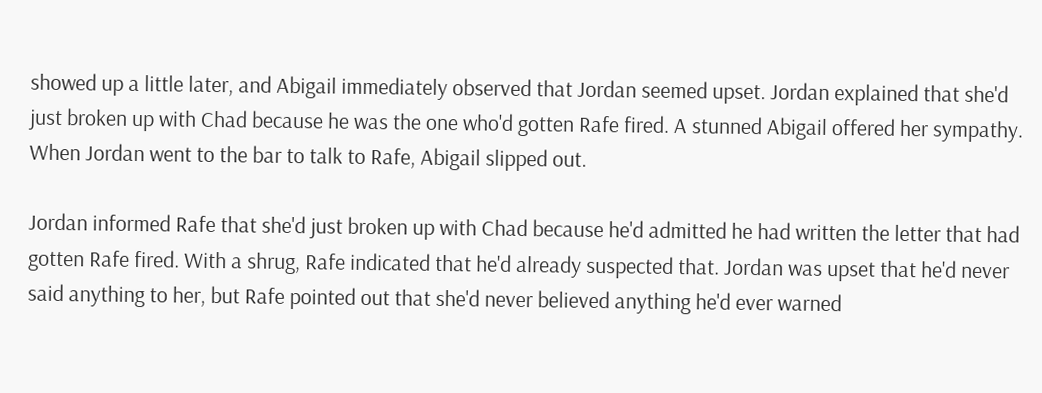showed up a little later, and Abigail immediately observed that Jordan seemed upset. Jordan explained that she'd just broken up with Chad because he was the one who'd gotten Rafe fired. A stunned Abigail offered her sympathy. When Jordan went to the bar to talk to Rafe, Abigail slipped out.

Jordan informed Rafe that she'd just broken up with Chad because he'd admitted he had written the letter that had gotten Rafe fired. With a shrug, Rafe indicated that he'd already suspected that. Jordan was upset that he'd never said anything to her, but Rafe pointed out that she'd never believed anything he'd ever warned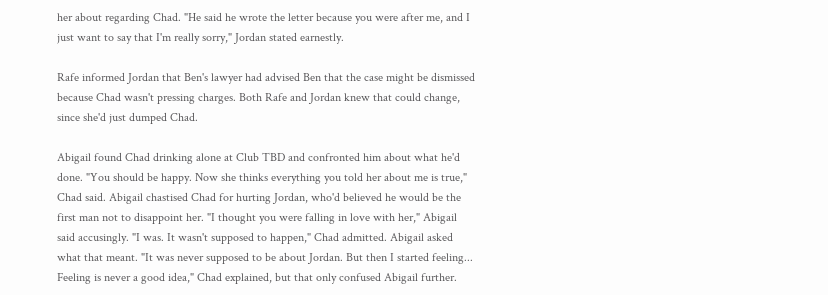her about regarding Chad. "He said he wrote the letter because you were after me, and I just want to say that I'm really sorry," Jordan stated earnestly.

Rafe informed Jordan that Ben's lawyer had advised Ben that the case might be dismissed because Chad wasn't pressing charges. Both Rafe and Jordan knew that could change, since she'd just dumped Chad.

Abigail found Chad drinking alone at Club TBD and confronted him about what he'd done. "You should be happy. Now she thinks everything you told her about me is true," Chad said. Abigail chastised Chad for hurting Jordan, who'd believed he would be the first man not to disappoint her. "I thought you were falling in love with her," Abigail said accusingly. "I was. It wasn't supposed to happen," Chad admitted. Abigail asked what that meant. "It was never supposed to be about Jordan. But then I started feeling... Feeling is never a good idea," Chad explained, but that only confused Abigail further.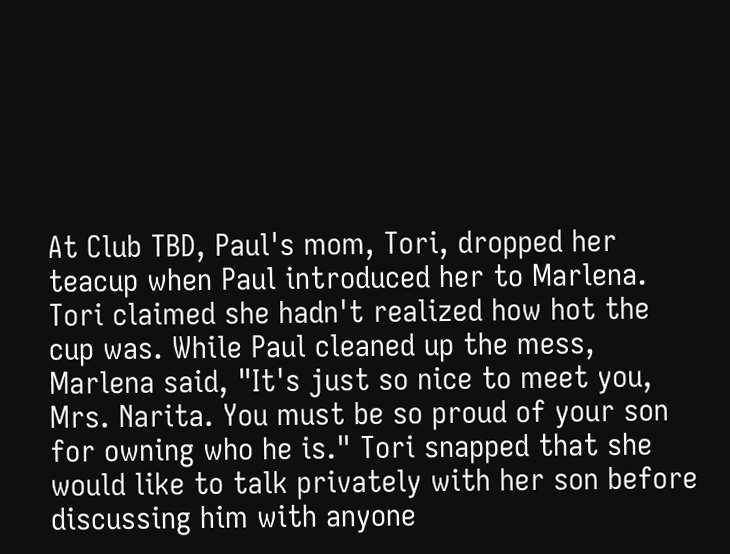At Club TBD, Paul's mom, Tori, dropped her teacup when Paul introduced her to Marlena. Tori claimed she hadn't realized how hot the cup was. While Paul cleaned up the mess, Marlena said, "It's just so nice to meet you, Mrs. Narita. You must be so proud of your son for owning who he is." Tori snapped that she would like to talk privately with her son before discussing him with anyone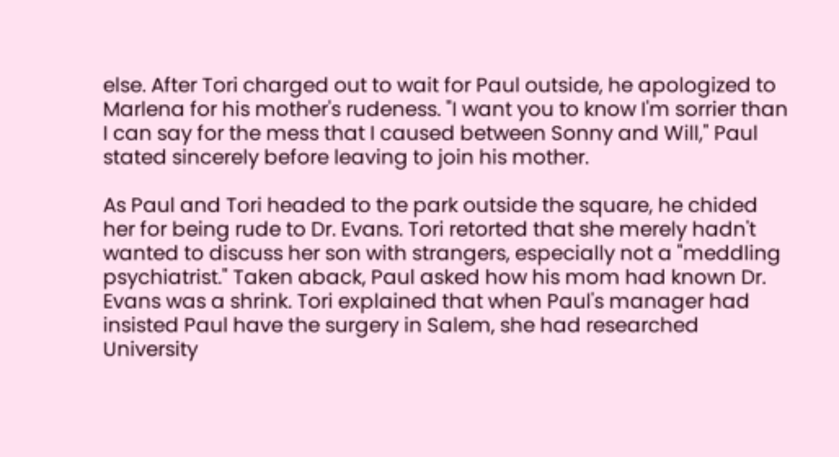else. After Tori charged out to wait for Paul outside, he apologized to Marlena for his mother's rudeness. "I want you to know I'm sorrier than I can say for the mess that I caused between Sonny and Will," Paul stated sincerely before leaving to join his mother.

As Paul and Tori headed to the park outside the square, he chided her for being rude to Dr. Evans. Tori retorted that she merely hadn't wanted to discuss her son with strangers, especially not a "meddling psychiatrist." Taken aback, Paul asked how his mom had known Dr. Evans was a shrink. Tori explained that when Paul's manager had insisted Paul have the surgery in Salem, she had researched University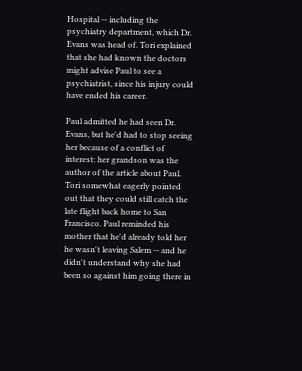Hospital -- including the psychiatry department, which Dr. Evans was head of. Tori explained that she had known the doctors might advise Paul to see a psychiatrist, since his injury could have ended his career.

Paul admitted he had seen Dr. Evans, but he'd had to stop seeing her because of a conflict of interest: her grandson was the author of the article about Paul. Tori somewhat eagerly pointed out that they could still catch the late flight back home to San Francisco. Paul reminded his mother that he'd already told her he wasn't leaving Salem -- and he didn't understand why she had been so against him going there in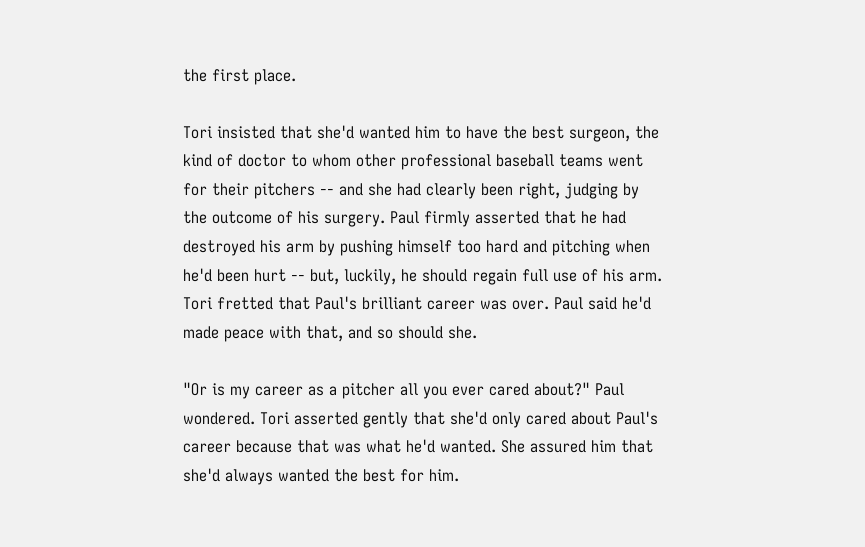the first place.

Tori insisted that she'd wanted him to have the best surgeon, the kind of doctor to whom other professional baseball teams went for their pitchers -- and she had clearly been right, judging by the outcome of his surgery. Paul firmly asserted that he had destroyed his arm by pushing himself too hard and pitching when he'd been hurt -- but, luckily, he should regain full use of his arm. Tori fretted that Paul's brilliant career was over. Paul said he'd made peace with that, and so should she.

"Or is my career as a pitcher all you ever cared about?" Paul wondered. Tori asserted gently that she'd only cared about Paul's career because that was what he'd wanted. She assured him that she'd always wanted the best for him.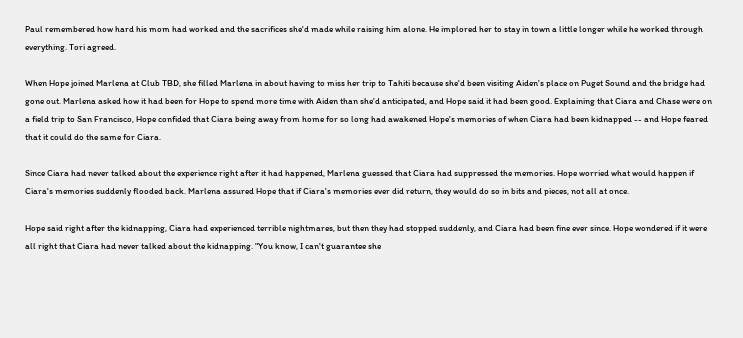Paul remembered how hard his mom had worked and the sacrifices she'd made while raising him alone. He implored her to stay in town a little longer while he worked through everything. Tori agreed.

When Hope joined Marlena at Club TBD, she filled Marlena in about having to miss her trip to Tahiti because she'd been visiting Aiden's place on Puget Sound and the bridge had gone out. Marlena asked how it had been for Hope to spend more time with Aiden than she'd anticipated, and Hope said it had been good. Explaining that Ciara and Chase were on a field trip to San Francisco, Hope confided that Ciara being away from home for so long had awakened Hope's memories of when Ciara had been kidnapped -- and Hope feared that it could do the same for Ciara.

Since Ciara had never talked about the experience right after it had happened, Marlena guessed that Ciara had suppressed the memories. Hope worried what would happen if Ciara's memories suddenly flooded back. Marlena assured Hope that if Ciara's memories ever did return, they would do so in bits and pieces, not all at once.

Hope said right after the kidnapping, Ciara had experienced terrible nightmares, but then they had stopped suddenly, and Ciara had been fine ever since. Hope wondered if it were all right that Ciara had never talked about the kidnapping. "You know, I can't guarantee she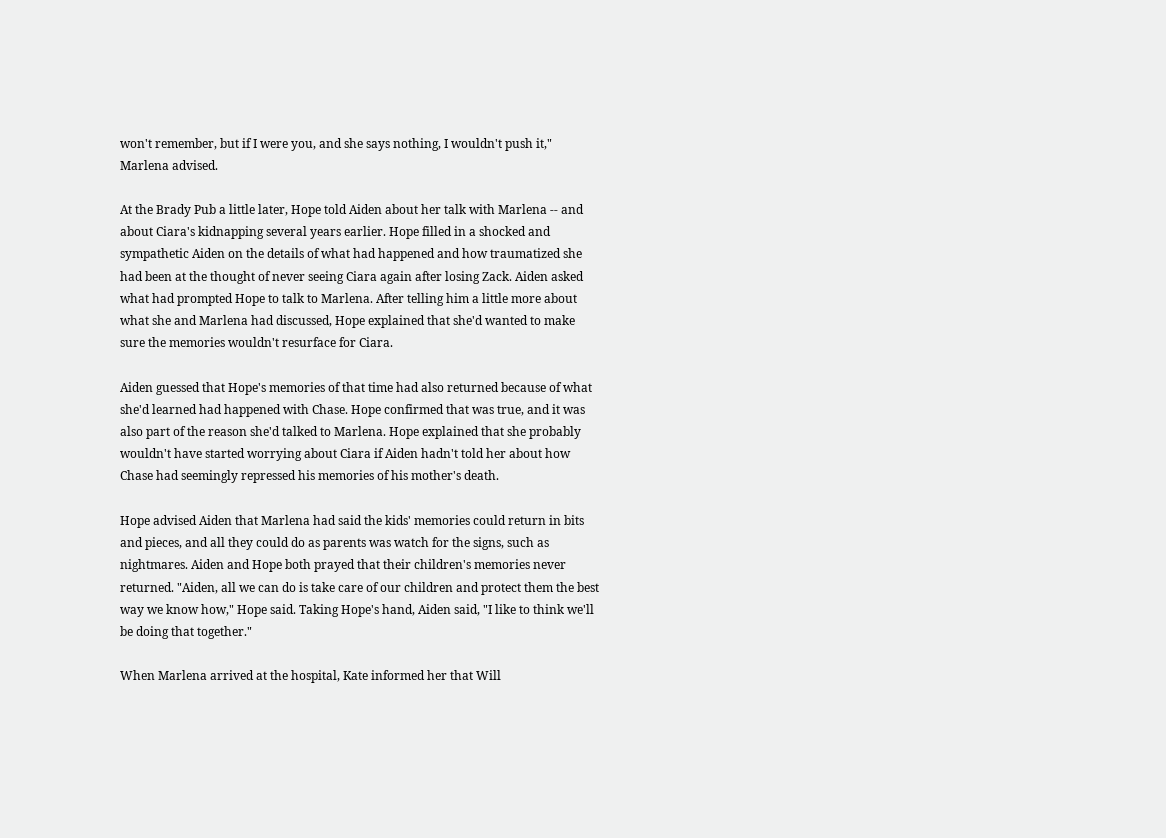won't remember, but if I were you, and she says nothing, I wouldn't push it," Marlena advised.

At the Brady Pub a little later, Hope told Aiden about her talk with Marlena -- and about Ciara's kidnapping several years earlier. Hope filled in a shocked and sympathetic Aiden on the details of what had happened and how traumatized she had been at the thought of never seeing Ciara again after losing Zack. Aiden asked what had prompted Hope to talk to Marlena. After telling him a little more about what she and Marlena had discussed, Hope explained that she'd wanted to make sure the memories wouldn't resurface for Ciara.

Aiden guessed that Hope's memories of that time had also returned because of what she'd learned had happened with Chase. Hope confirmed that was true, and it was also part of the reason she'd talked to Marlena. Hope explained that she probably wouldn't have started worrying about Ciara if Aiden hadn't told her about how Chase had seemingly repressed his memories of his mother's death.

Hope advised Aiden that Marlena had said the kids' memories could return in bits and pieces, and all they could do as parents was watch for the signs, such as nightmares. Aiden and Hope both prayed that their children's memories never returned. "Aiden, all we can do is take care of our children and protect them the best way we know how," Hope said. Taking Hope's hand, Aiden said, "I like to think we'll be doing that together."

When Marlena arrived at the hospital, Kate informed her that Will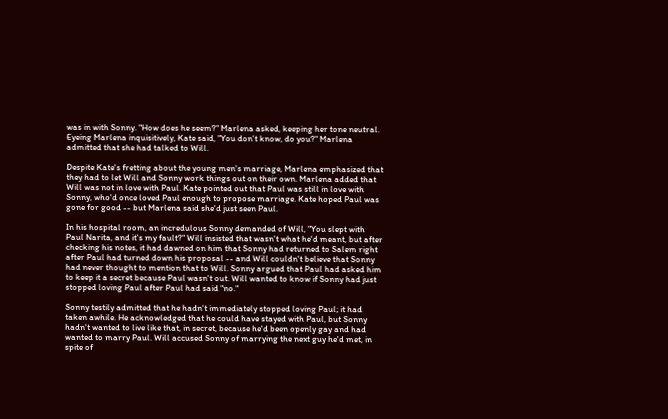was in with Sonny. "How does he seem?" Marlena asked, keeping her tone neutral. Eyeing Marlena inquisitively, Kate said, "You don't know, do you?" Marlena admitted that she had talked to Will.

Despite Kate's fretting about the young men's marriage, Marlena emphasized that they had to let Will and Sonny work things out on their own. Marlena added that Will was not in love with Paul. Kate pointed out that Paul was still in love with Sonny, who'd once loved Paul enough to propose marriage. Kate hoped Paul was gone for good -- but Marlena said she'd just seen Paul.

In his hospital room, an incredulous Sonny demanded of Will, "You slept with Paul Narita, and it's my fault?" Will insisted that wasn't what he'd meant, but after checking his notes, it had dawned on him that Sonny had returned to Salem right after Paul had turned down his proposal -- and Will couldn't believe that Sonny had never thought to mention that to Will. Sonny argued that Paul had asked him to keep it a secret because Paul wasn't out. Will wanted to know if Sonny had just stopped loving Paul after Paul had said "no."

Sonny testily admitted that he hadn't immediately stopped loving Paul; it had taken awhile. He acknowledged that he could have stayed with Paul, but Sonny hadn't wanted to live like that, in secret, because he'd been openly gay and had wanted to marry Paul. Will accused Sonny of marrying the next guy he'd met, in spite of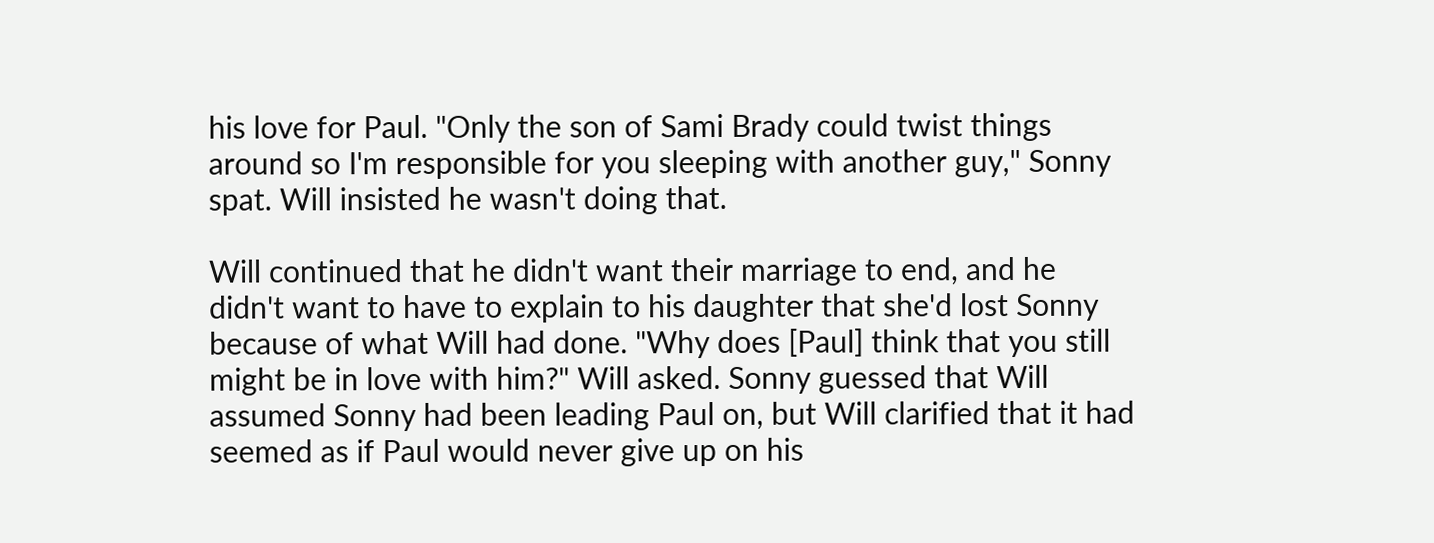his love for Paul. "Only the son of Sami Brady could twist things around so I'm responsible for you sleeping with another guy," Sonny spat. Will insisted he wasn't doing that.

Will continued that he didn't want their marriage to end, and he didn't want to have to explain to his daughter that she'd lost Sonny because of what Will had done. "Why does [Paul] think that you still might be in love with him?" Will asked. Sonny guessed that Will assumed Sonny had been leading Paul on, but Will clarified that it had seemed as if Paul would never give up on his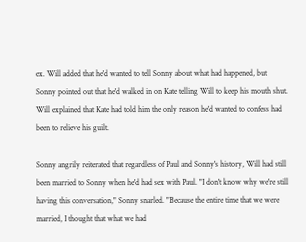ex. Will added that he'd wanted to tell Sonny about what had happened, but Sonny pointed out that he'd walked in on Kate telling Will to keep his mouth shut. Will explained that Kate had told him the only reason he'd wanted to confess had been to relieve his guilt.

Sonny angrily reiterated that regardless of Paul and Sonny's history, Will had still been married to Sonny when he'd had sex with Paul. "I don't know why we're still having this conversation," Sonny snarled. "Because the entire time that we were married, I thought that what we had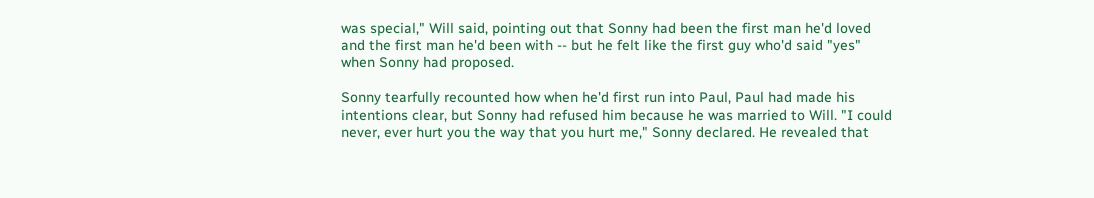was special," Will said, pointing out that Sonny had been the first man he'd loved and the first man he'd been with -- but he felt like the first guy who'd said "yes" when Sonny had proposed.

Sonny tearfully recounted how when he'd first run into Paul, Paul had made his intentions clear, but Sonny had refused him because he was married to Will. "I could never, ever hurt you the way that you hurt me," Sonny declared. He revealed that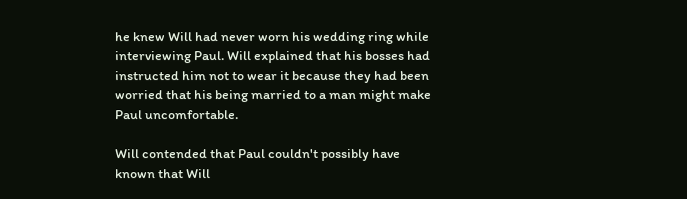he knew Will had never worn his wedding ring while interviewing Paul. Will explained that his bosses had instructed him not to wear it because they had been worried that his being married to a man might make Paul uncomfortable.

Will contended that Paul couldn't possibly have known that Will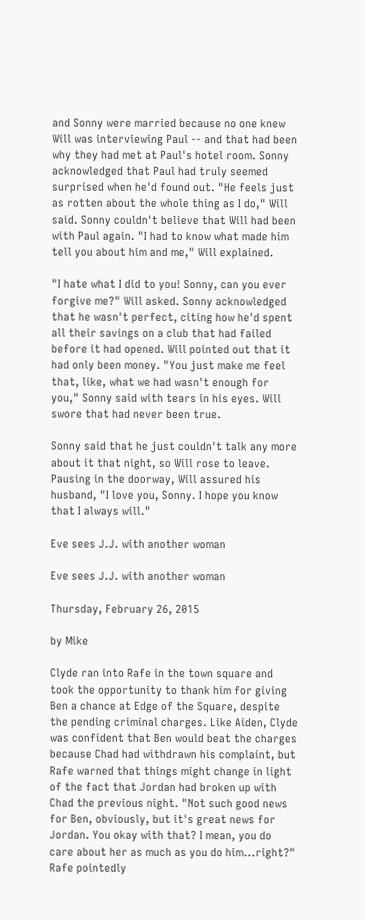and Sonny were married because no one knew Will was interviewing Paul -- and that had been why they had met at Paul's hotel room. Sonny acknowledged that Paul had truly seemed surprised when he'd found out. "He feels just as rotten about the whole thing as I do," Will said. Sonny couldn't believe that Will had been with Paul again. "I had to know what made him tell you about him and me," Will explained.

"I hate what I did to you! Sonny, can you ever forgive me?" Will asked. Sonny acknowledged that he wasn't perfect, citing how he'd spent all their savings on a club that had failed before it had opened. Will pointed out that it had only been money. "You just make me feel that, like, what we had wasn't enough for you," Sonny said with tears in his eyes. Will swore that had never been true.

Sonny said that he just couldn't talk any more about it that night, so Will rose to leave. Pausing in the doorway, Will assured his husband, "I love you, Sonny. I hope you know that I always will."

Eve sees J.J. with another woman

Eve sees J.J. with another woman

Thursday, February 26, 2015

by Mike

Clyde ran into Rafe in the town square and took the opportunity to thank him for giving Ben a chance at Edge of the Square, despite the pending criminal charges. Like Aiden, Clyde was confident that Ben would beat the charges because Chad had withdrawn his complaint, but Rafe warned that things might change in light of the fact that Jordan had broken up with Chad the previous night. "Not such good news for Ben, obviously, but it's great news for Jordan. You okay with that? I mean, you do care about her as much as you do him...right?" Rafe pointedly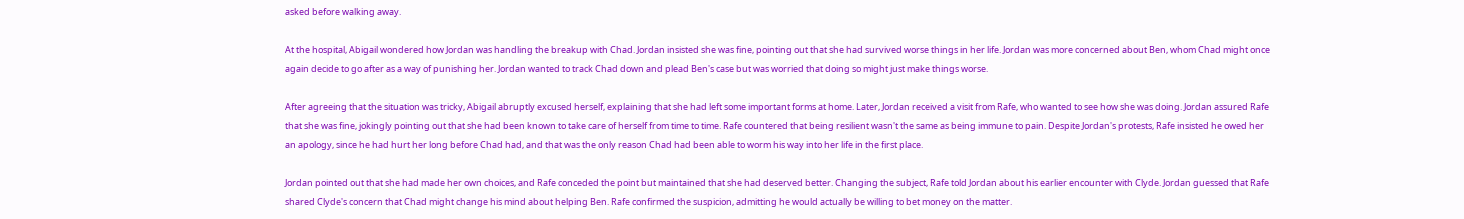asked before walking away.

At the hospital, Abigail wondered how Jordan was handling the breakup with Chad. Jordan insisted she was fine, pointing out that she had survived worse things in her life. Jordan was more concerned about Ben, whom Chad might once again decide to go after as a way of punishing her. Jordan wanted to track Chad down and plead Ben's case but was worried that doing so might just make things worse.

After agreeing that the situation was tricky, Abigail abruptly excused herself, explaining that she had left some important forms at home. Later, Jordan received a visit from Rafe, who wanted to see how she was doing. Jordan assured Rafe that she was fine, jokingly pointing out that she had been known to take care of herself from time to time. Rafe countered that being resilient wasn't the same as being immune to pain. Despite Jordan's protests, Rafe insisted he owed her an apology, since he had hurt her long before Chad had, and that was the only reason Chad had been able to worm his way into her life in the first place.

Jordan pointed out that she had made her own choices, and Rafe conceded the point but maintained that she had deserved better. Changing the subject, Rafe told Jordan about his earlier encounter with Clyde. Jordan guessed that Rafe shared Clyde's concern that Chad might change his mind about helping Ben. Rafe confirmed the suspicion, admitting he would actually be willing to bet money on the matter.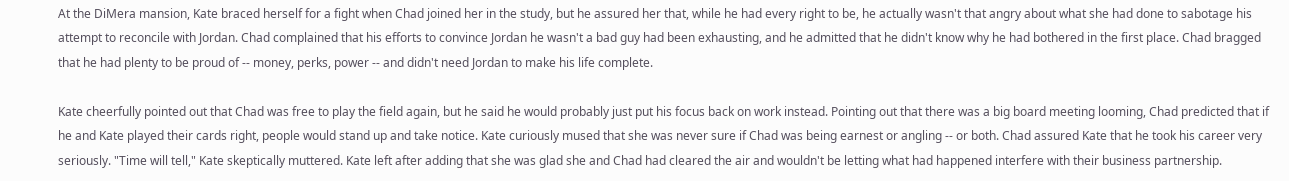At the DiMera mansion, Kate braced herself for a fight when Chad joined her in the study, but he assured her that, while he had every right to be, he actually wasn't that angry about what she had done to sabotage his attempt to reconcile with Jordan. Chad complained that his efforts to convince Jordan he wasn't a bad guy had been exhausting, and he admitted that he didn't know why he had bothered in the first place. Chad bragged that he had plenty to be proud of -- money, perks, power -- and didn't need Jordan to make his life complete.

Kate cheerfully pointed out that Chad was free to play the field again, but he said he would probably just put his focus back on work instead. Pointing out that there was a big board meeting looming, Chad predicted that if he and Kate played their cards right, people would stand up and take notice. Kate curiously mused that she was never sure if Chad was being earnest or angling -- or both. Chad assured Kate that he took his career very seriously. "Time will tell," Kate skeptically muttered. Kate left after adding that she was glad she and Chad had cleared the air and wouldn't be letting what had happened interfere with their business partnership.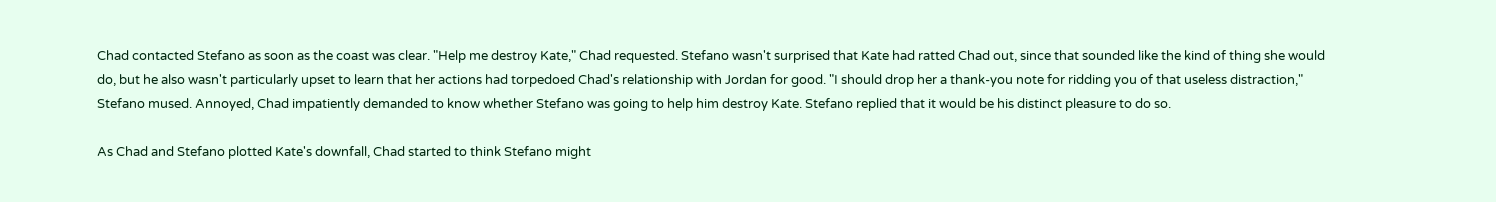Chad contacted Stefano as soon as the coast was clear. "Help me destroy Kate," Chad requested. Stefano wasn't surprised that Kate had ratted Chad out, since that sounded like the kind of thing she would do, but he also wasn't particularly upset to learn that her actions had torpedoed Chad's relationship with Jordan for good. "I should drop her a thank-you note for ridding you of that useless distraction," Stefano mused. Annoyed, Chad impatiently demanded to know whether Stefano was going to help him destroy Kate. Stefano replied that it would be his distinct pleasure to do so.

As Chad and Stefano plotted Kate's downfall, Chad started to think Stefano might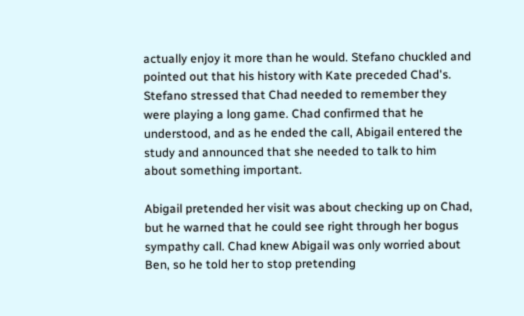actually enjoy it more than he would. Stefano chuckled and pointed out that his history with Kate preceded Chad's. Stefano stressed that Chad needed to remember they were playing a long game. Chad confirmed that he understood, and as he ended the call, Abigail entered the study and announced that she needed to talk to him about something important.

Abigail pretended her visit was about checking up on Chad, but he warned that he could see right through her bogus sympathy call. Chad knew Abigail was only worried about Ben, so he told her to stop pretending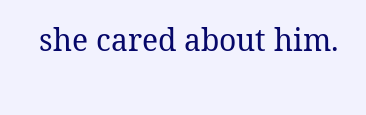she cared about him.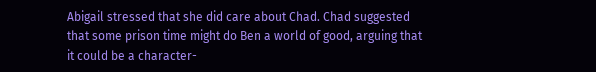Abigail stressed that she did care about Chad. Chad suggested that some prison time might do Ben a world of good, arguing that it could be a character-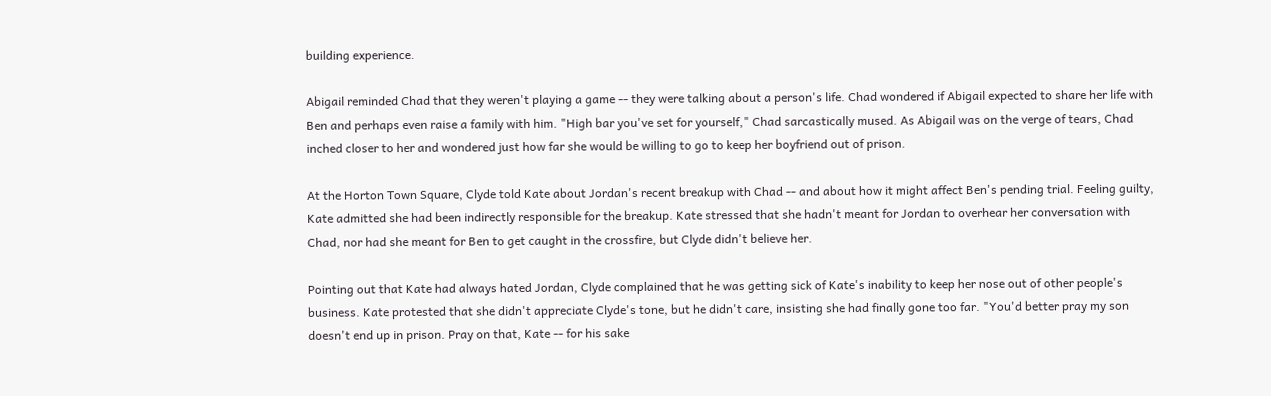building experience.

Abigail reminded Chad that they weren't playing a game -- they were talking about a person's life. Chad wondered if Abigail expected to share her life with Ben and perhaps even raise a family with him. "High bar you've set for yourself," Chad sarcastically mused. As Abigail was on the verge of tears, Chad inched closer to her and wondered just how far she would be willing to go to keep her boyfriend out of prison.

At the Horton Town Square, Clyde told Kate about Jordan's recent breakup with Chad -- and about how it might affect Ben's pending trial. Feeling guilty, Kate admitted she had been indirectly responsible for the breakup. Kate stressed that she hadn't meant for Jordan to overhear her conversation with Chad, nor had she meant for Ben to get caught in the crossfire, but Clyde didn't believe her.

Pointing out that Kate had always hated Jordan, Clyde complained that he was getting sick of Kate's inability to keep her nose out of other people's business. Kate protested that she didn't appreciate Clyde's tone, but he didn't care, insisting she had finally gone too far. "You'd better pray my son doesn't end up in prison. Pray on that, Kate -- for his sake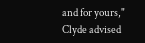and for yours," Clyde advised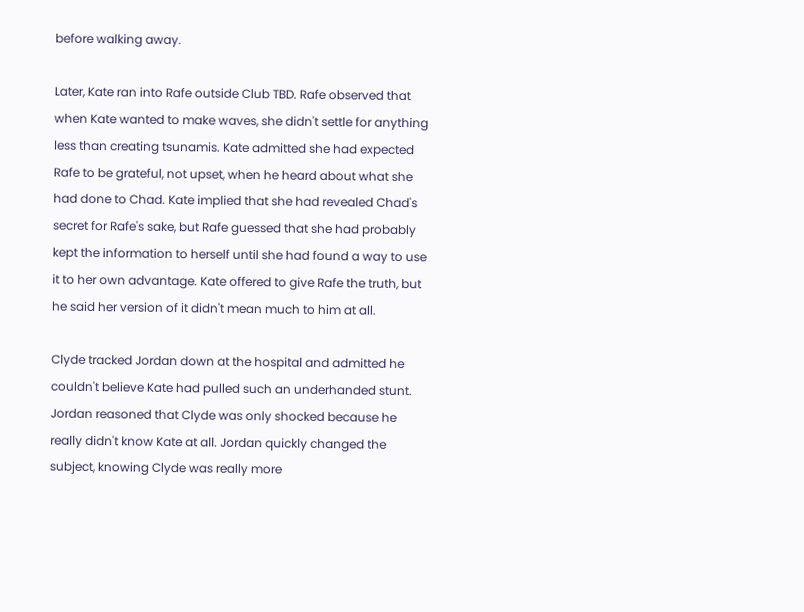before walking away.

Later, Kate ran into Rafe outside Club TBD. Rafe observed that when Kate wanted to make waves, she didn't settle for anything less than creating tsunamis. Kate admitted she had expected Rafe to be grateful, not upset, when he heard about what she had done to Chad. Kate implied that she had revealed Chad's secret for Rafe's sake, but Rafe guessed that she had probably kept the information to herself until she had found a way to use it to her own advantage. Kate offered to give Rafe the truth, but he said her version of it didn't mean much to him at all.

Clyde tracked Jordan down at the hospital and admitted he couldn't believe Kate had pulled such an underhanded stunt. Jordan reasoned that Clyde was only shocked because he really didn't know Kate at all. Jordan quickly changed the subject, knowing Clyde was really more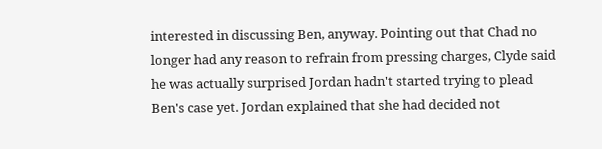interested in discussing Ben, anyway. Pointing out that Chad no longer had any reason to refrain from pressing charges, Clyde said he was actually surprised Jordan hadn't started trying to plead Ben's case yet. Jordan explained that she had decided not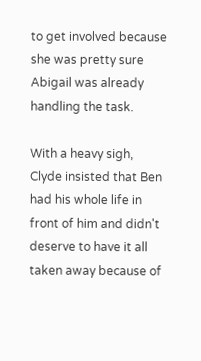to get involved because she was pretty sure Abigail was already handling the task.

With a heavy sigh, Clyde insisted that Ben had his whole life in front of him and didn't deserve to have it all taken away because of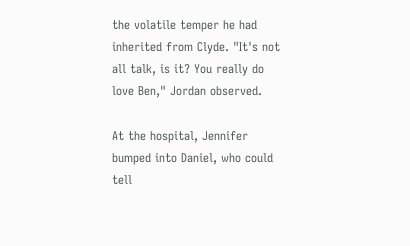the volatile temper he had inherited from Clyde. "It's not all talk, is it? You really do love Ben," Jordan observed.

At the hospital, Jennifer bumped into Daniel, who could tell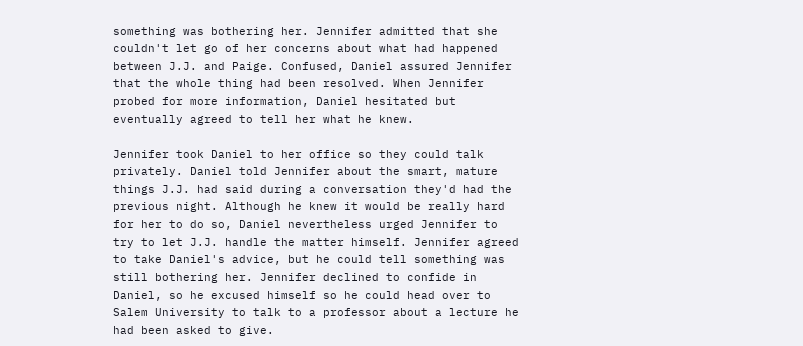something was bothering her. Jennifer admitted that she couldn't let go of her concerns about what had happened between J.J. and Paige. Confused, Daniel assured Jennifer that the whole thing had been resolved. When Jennifer probed for more information, Daniel hesitated but eventually agreed to tell her what he knew.

Jennifer took Daniel to her office so they could talk privately. Daniel told Jennifer about the smart, mature things J.J. had said during a conversation they'd had the previous night. Although he knew it would be really hard for her to do so, Daniel nevertheless urged Jennifer to try to let J.J. handle the matter himself. Jennifer agreed to take Daniel's advice, but he could tell something was still bothering her. Jennifer declined to confide in Daniel, so he excused himself so he could head over to Salem University to talk to a professor about a lecture he had been asked to give.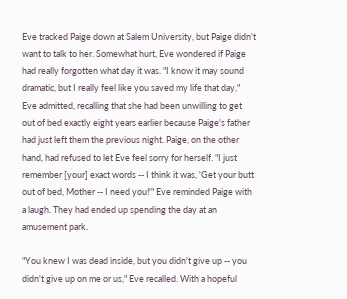Eve tracked Paige down at Salem University, but Paige didn't want to talk to her. Somewhat hurt, Eve wondered if Paige had really forgotten what day it was. "I know it may sound dramatic, but I really feel like you saved my life that day," Eve admitted, recalling that she had been unwilling to get out of bed exactly eight years earlier because Paige's father had just left them the previous night. Paige, on the other hand, had refused to let Eve feel sorry for herself. "I just remember [your] exact words -- I think it was, 'Get your butt out of bed, Mother -- I need you!'" Eve reminded Paige with a laugh. They had ended up spending the day at an amusement park.

"You knew I was dead inside, but you didn't give up -- you didn't give up on me or us," Eve recalled. With a hopeful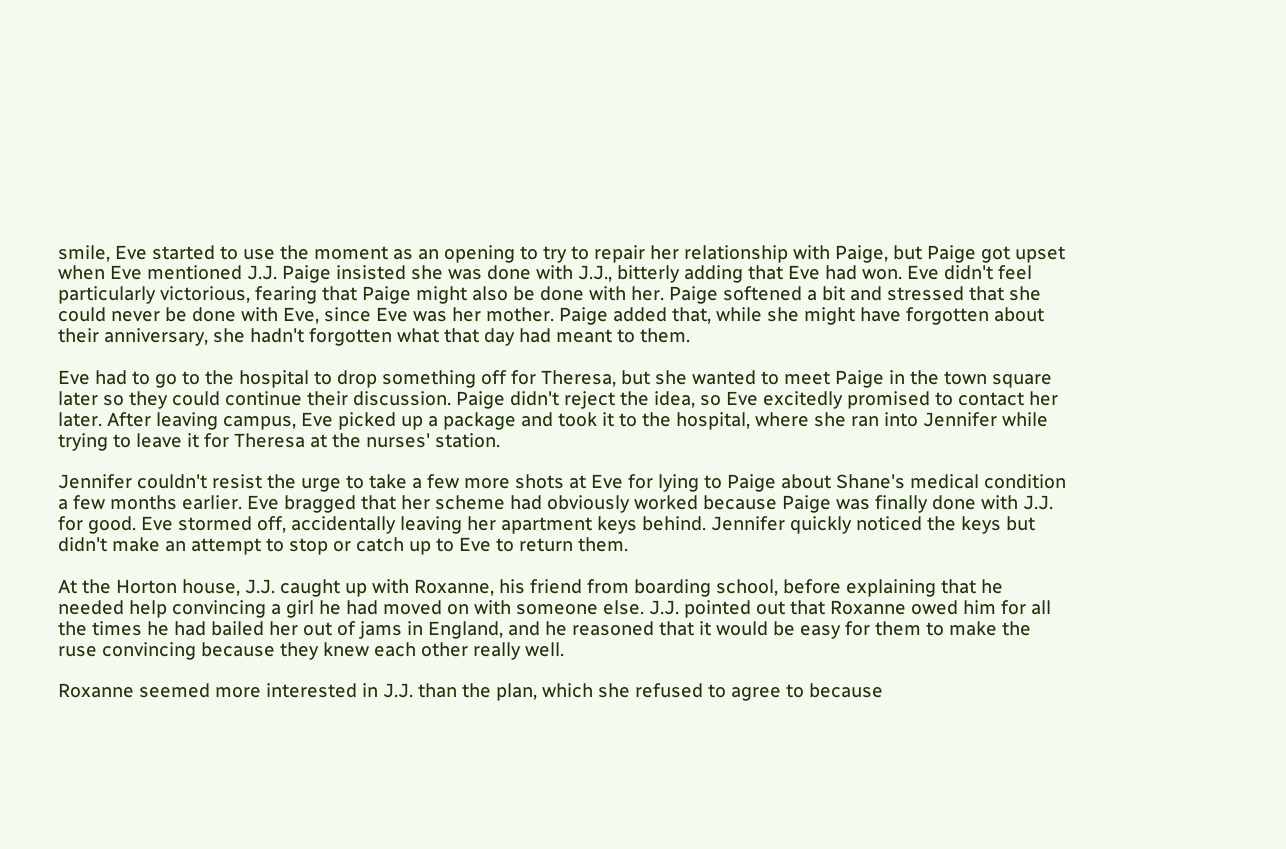smile, Eve started to use the moment as an opening to try to repair her relationship with Paige, but Paige got upset when Eve mentioned J.J. Paige insisted she was done with J.J., bitterly adding that Eve had won. Eve didn't feel particularly victorious, fearing that Paige might also be done with her. Paige softened a bit and stressed that she could never be done with Eve, since Eve was her mother. Paige added that, while she might have forgotten about their anniversary, she hadn't forgotten what that day had meant to them.

Eve had to go to the hospital to drop something off for Theresa, but she wanted to meet Paige in the town square later so they could continue their discussion. Paige didn't reject the idea, so Eve excitedly promised to contact her later. After leaving campus, Eve picked up a package and took it to the hospital, where she ran into Jennifer while trying to leave it for Theresa at the nurses' station.

Jennifer couldn't resist the urge to take a few more shots at Eve for lying to Paige about Shane's medical condition a few months earlier. Eve bragged that her scheme had obviously worked because Paige was finally done with J.J. for good. Eve stormed off, accidentally leaving her apartment keys behind. Jennifer quickly noticed the keys but didn't make an attempt to stop or catch up to Eve to return them.

At the Horton house, J.J. caught up with Roxanne, his friend from boarding school, before explaining that he needed help convincing a girl he had moved on with someone else. J.J. pointed out that Roxanne owed him for all the times he had bailed her out of jams in England, and he reasoned that it would be easy for them to make the ruse convincing because they knew each other really well.

Roxanne seemed more interested in J.J. than the plan, which she refused to agree to because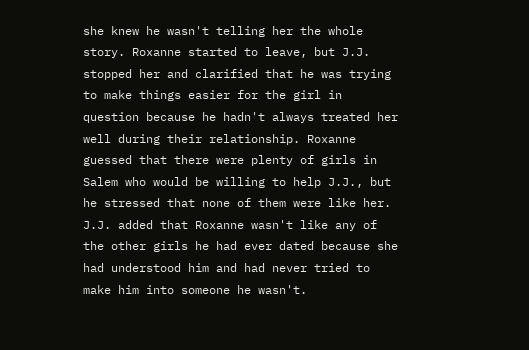she knew he wasn't telling her the whole story. Roxanne started to leave, but J.J. stopped her and clarified that he was trying to make things easier for the girl in question because he hadn't always treated her well during their relationship. Roxanne guessed that there were plenty of girls in Salem who would be willing to help J.J., but he stressed that none of them were like her. J.J. added that Roxanne wasn't like any of the other girls he had ever dated because she had understood him and had never tried to make him into someone he wasn't.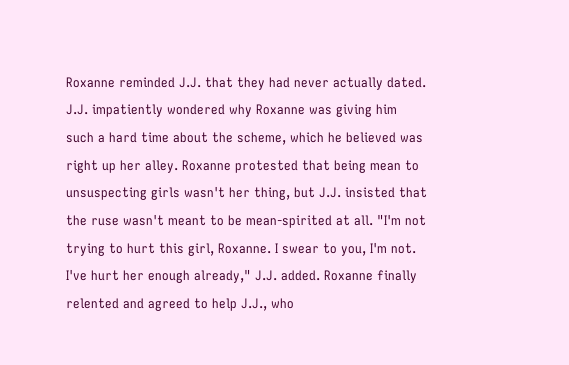Roxanne reminded J.J. that they had never actually dated. J.J. impatiently wondered why Roxanne was giving him such a hard time about the scheme, which he believed was right up her alley. Roxanne protested that being mean to unsuspecting girls wasn't her thing, but J.J. insisted that the ruse wasn't meant to be mean-spirited at all. "I'm not trying to hurt this girl, Roxanne. I swear to you, I'm not. I've hurt her enough already," J.J. added. Roxanne finally relented and agreed to help J.J., who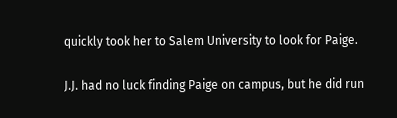quickly took her to Salem University to look for Paige.

J.J. had no luck finding Paige on campus, but he did run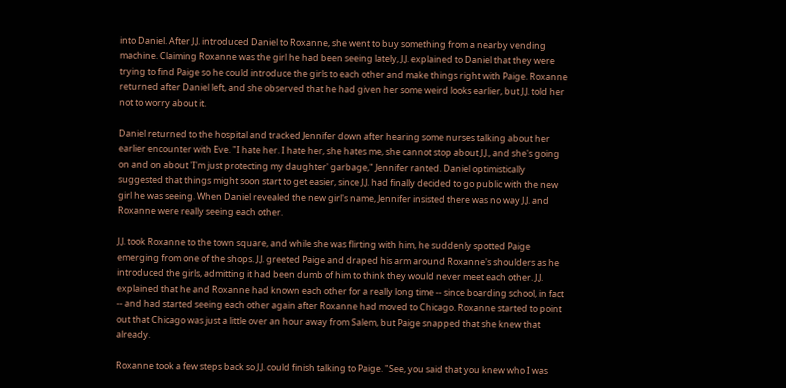into Daniel. After J.J. introduced Daniel to Roxanne, she went to buy something from a nearby vending machine. Claiming Roxanne was the girl he had been seeing lately, J.J. explained to Daniel that they were trying to find Paige so he could introduce the girls to each other and make things right with Paige. Roxanne returned after Daniel left, and she observed that he had given her some weird looks earlier, but J.J. told her not to worry about it.

Daniel returned to the hospital and tracked Jennifer down after hearing some nurses talking about her earlier encounter with Eve. "I hate her. I hate her, she hates me, she cannot stop about J.J., and she's going on and on about 'I'm just protecting my daughter' garbage," Jennifer ranted. Daniel optimistically suggested that things might soon start to get easier, since J.J. had finally decided to go public with the new girl he was seeing. When Daniel revealed the new girl's name, Jennifer insisted there was no way J.J. and Roxanne were really seeing each other.

J.J. took Roxanne to the town square, and while she was flirting with him, he suddenly spotted Paige emerging from one of the shops. J.J. greeted Paige and draped his arm around Roxanne's shoulders as he introduced the girls, admitting it had been dumb of him to think they would never meet each other. J.J. explained that he and Roxanne had known each other for a really long time -- since boarding school, in fact -- and had started seeing each other again after Roxanne had moved to Chicago. Roxanne started to point out that Chicago was just a little over an hour away from Salem, but Paige snapped that she knew that already.

Roxanne took a few steps back so J.J. could finish talking to Paige. "See, you said that you knew who I was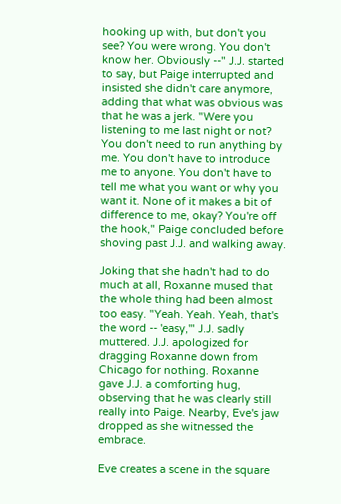hooking up with, but don't you see? You were wrong. You don't know her. Obviously --" J.J. started to say, but Paige interrupted and insisted she didn't care anymore, adding that what was obvious was that he was a jerk. "Were you listening to me last night or not? You don't need to run anything by me. You don't have to introduce me to anyone. You don't have to tell me what you want or why you want it. None of it makes a bit of difference to me, okay? You're off the hook," Paige concluded before shoving past J.J. and walking away.

Joking that she hadn't had to do much at all, Roxanne mused that the whole thing had been almost too easy. "Yeah. Yeah. Yeah, that's the word -- 'easy,'" J.J. sadly muttered. J.J. apologized for dragging Roxanne down from Chicago for nothing. Roxanne gave J.J. a comforting hug, observing that he was clearly still really into Paige. Nearby, Eve's jaw dropped as she witnessed the embrace.

Eve creates a scene in the square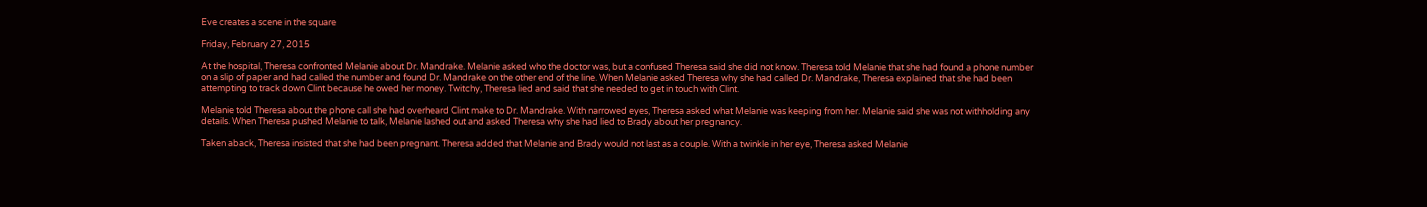Eve creates a scene in the square

Friday, February 27, 2015

At the hospital, Theresa confronted Melanie about Dr. Mandrake. Melanie asked who the doctor was, but a confused Theresa said she did not know. Theresa told Melanie that she had found a phone number on a slip of paper and had called the number and found Dr. Mandrake on the other end of the line. When Melanie asked Theresa why she had called Dr. Mandrake, Theresa explained that she had been attempting to track down Clint because he owed her money. Twitchy, Theresa lied and said that she needed to get in touch with Clint.

Melanie told Theresa about the phone call she had overheard Clint make to Dr. Mandrake. With narrowed eyes, Theresa asked what Melanie was keeping from her. Melanie said she was not withholding any details. When Theresa pushed Melanie to talk, Melanie lashed out and asked Theresa why she had lied to Brady about her pregnancy.

Taken aback, Theresa insisted that she had been pregnant. Theresa added that Melanie and Brady would not last as a couple. With a twinkle in her eye, Theresa asked Melanie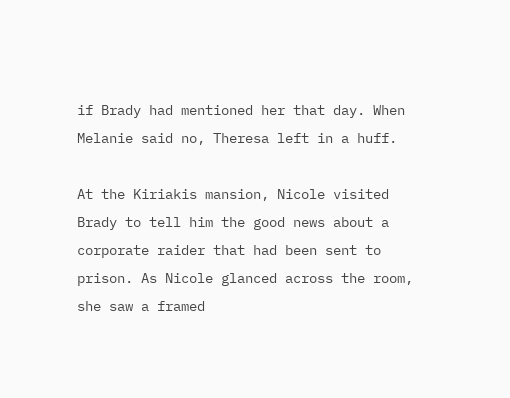if Brady had mentioned her that day. When Melanie said no, Theresa left in a huff.

At the Kiriakis mansion, Nicole visited Brady to tell him the good news about a corporate raider that had been sent to prison. As Nicole glanced across the room, she saw a framed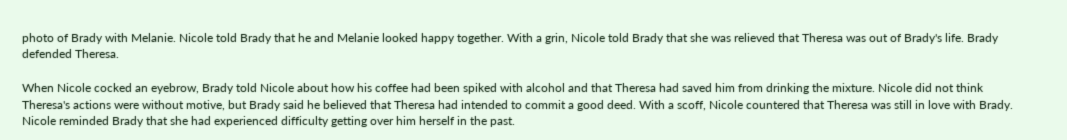photo of Brady with Melanie. Nicole told Brady that he and Melanie looked happy together. With a grin, Nicole told Brady that she was relieved that Theresa was out of Brady's life. Brady defended Theresa.

When Nicole cocked an eyebrow, Brady told Nicole about how his coffee had been spiked with alcohol and that Theresa had saved him from drinking the mixture. Nicole did not think Theresa's actions were without motive, but Brady said he believed that Theresa had intended to commit a good deed. With a scoff, Nicole countered that Theresa was still in love with Brady. Nicole reminded Brady that she had experienced difficulty getting over him herself in the past.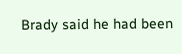Brady said he had been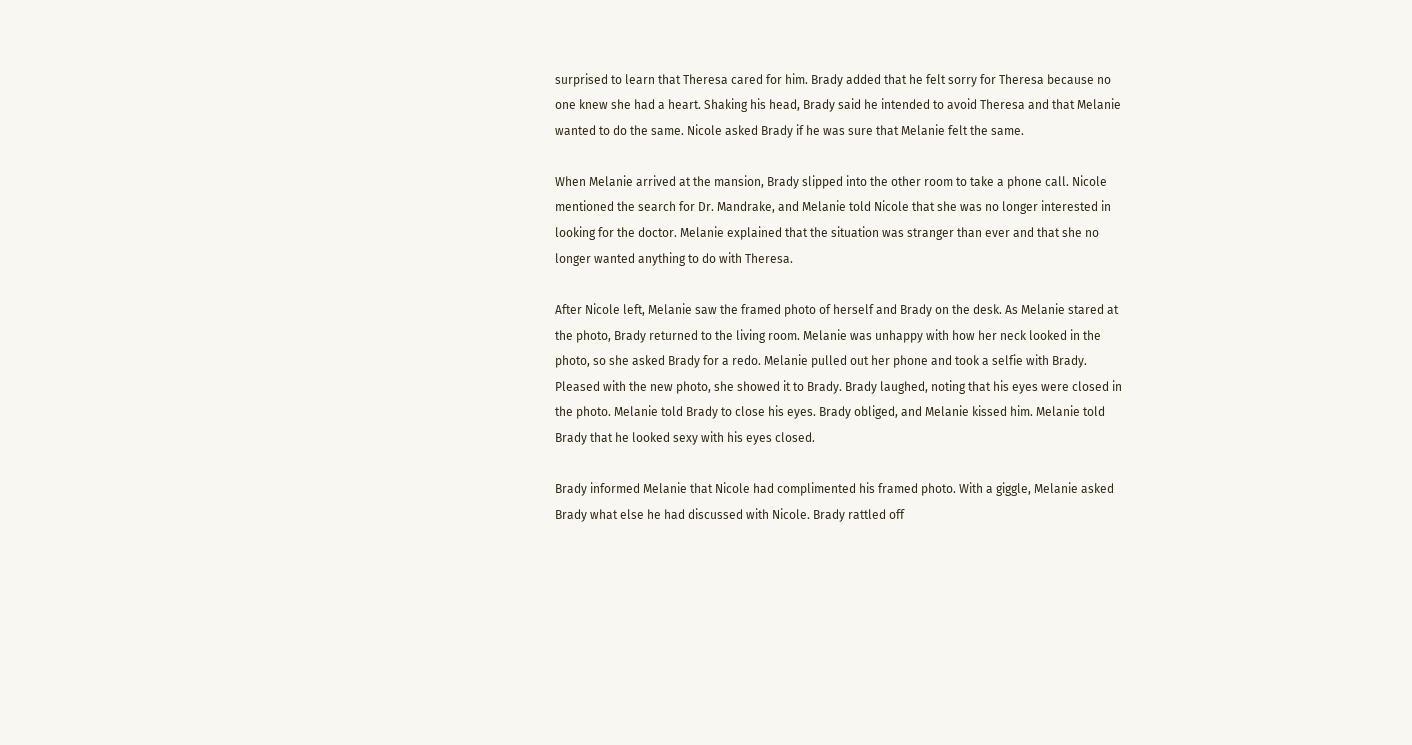surprised to learn that Theresa cared for him. Brady added that he felt sorry for Theresa because no one knew she had a heart. Shaking his head, Brady said he intended to avoid Theresa and that Melanie wanted to do the same. Nicole asked Brady if he was sure that Melanie felt the same.

When Melanie arrived at the mansion, Brady slipped into the other room to take a phone call. Nicole mentioned the search for Dr. Mandrake, and Melanie told Nicole that she was no longer interested in looking for the doctor. Melanie explained that the situation was stranger than ever and that she no longer wanted anything to do with Theresa.

After Nicole left, Melanie saw the framed photo of herself and Brady on the desk. As Melanie stared at the photo, Brady returned to the living room. Melanie was unhappy with how her neck looked in the photo, so she asked Brady for a redo. Melanie pulled out her phone and took a selfie with Brady. Pleased with the new photo, she showed it to Brady. Brady laughed, noting that his eyes were closed in the photo. Melanie told Brady to close his eyes. Brady obliged, and Melanie kissed him. Melanie told Brady that he looked sexy with his eyes closed.

Brady informed Melanie that Nicole had complimented his framed photo. With a giggle, Melanie asked Brady what else he had discussed with Nicole. Brady rattled off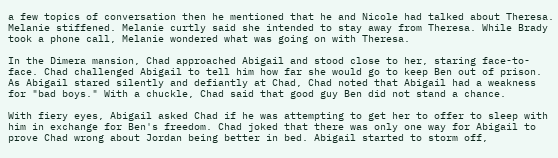a few topics of conversation then he mentioned that he and Nicole had talked about Theresa. Melanie stiffened. Melanie curtly said she intended to stay away from Theresa. While Brady took a phone call, Melanie wondered what was going on with Theresa.

In the Dimera mansion, Chad approached Abigail and stood close to her, staring face-to-face. Chad challenged Abigail to tell him how far she would go to keep Ben out of prison. As Abigail stared silently and defiantly at Chad, Chad noted that Abigail had a weakness for "bad boys." With a chuckle, Chad said that good guy Ben did not stand a chance.

With fiery eyes, Abigail asked Chad if he was attempting to get her to offer to sleep with him in exchange for Ben's freedom. Chad joked that there was only one way for Abigail to prove Chad wrong about Jordan being better in bed. Abigail started to storm off,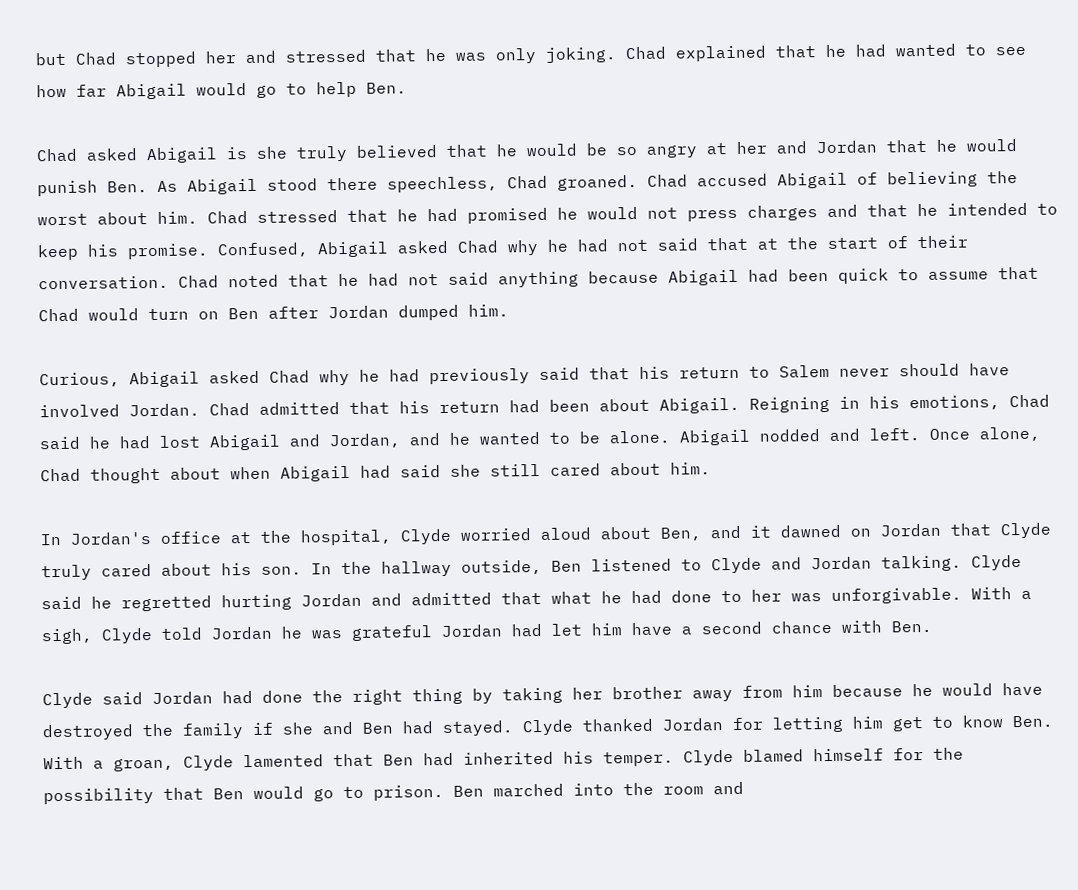but Chad stopped her and stressed that he was only joking. Chad explained that he had wanted to see how far Abigail would go to help Ben.

Chad asked Abigail is she truly believed that he would be so angry at her and Jordan that he would punish Ben. As Abigail stood there speechless, Chad groaned. Chad accused Abigail of believing the worst about him. Chad stressed that he had promised he would not press charges and that he intended to keep his promise. Confused, Abigail asked Chad why he had not said that at the start of their conversation. Chad noted that he had not said anything because Abigail had been quick to assume that Chad would turn on Ben after Jordan dumped him.

Curious, Abigail asked Chad why he had previously said that his return to Salem never should have involved Jordan. Chad admitted that his return had been about Abigail. Reigning in his emotions, Chad said he had lost Abigail and Jordan, and he wanted to be alone. Abigail nodded and left. Once alone, Chad thought about when Abigail had said she still cared about him.

In Jordan's office at the hospital, Clyde worried aloud about Ben, and it dawned on Jordan that Clyde truly cared about his son. In the hallway outside, Ben listened to Clyde and Jordan talking. Clyde said he regretted hurting Jordan and admitted that what he had done to her was unforgivable. With a sigh, Clyde told Jordan he was grateful Jordan had let him have a second chance with Ben.

Clyde said Jordan had done the right thing by taking her brother away from him because he would have destroyed the family if she and Ben had stayed. Clyde thanked Jordan for letting him get to know Ben. With a groan, Clyde lamented that Ben had inherited his temper. Clyde blamed himself for the possibility that Ben would go to prison. Ben marched into the room and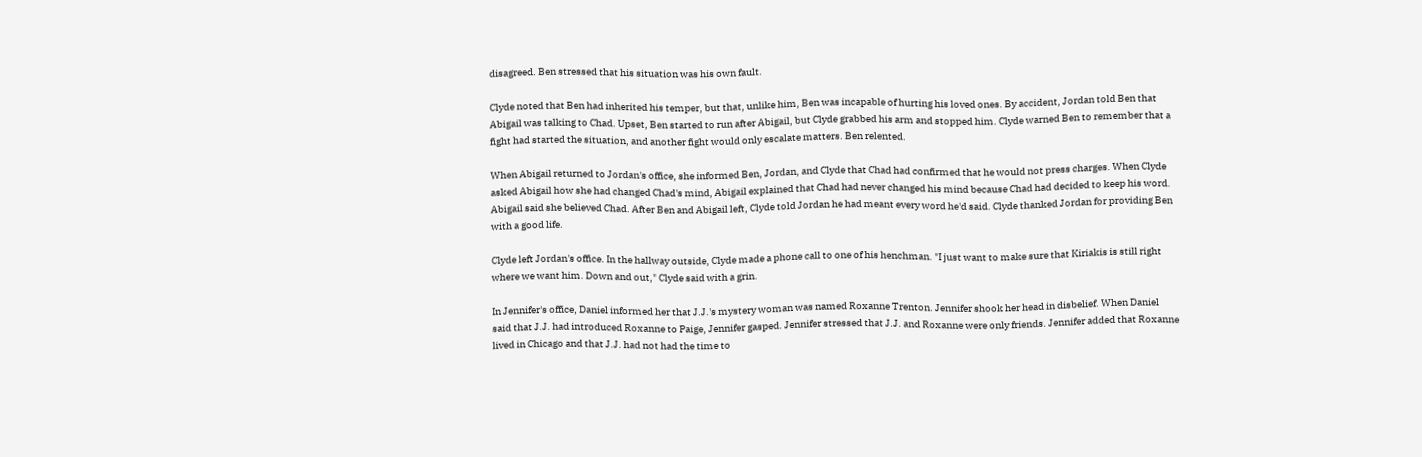disagreed. Ben stressed that his situation was his own fault.

Clyde noted that Ben had inherited his temper, but that, unlike him, Ben was incapable of hurting his loved ones. By accident, Jordan told Ben that Abigail was talking to Chad. Upset, Ben started to run after Abigail, but Clyde grabbed his arm and stopped him. Clyde warned Ben to remember that a fight had started the situation, and another fight would only escalate matters. Ben relented.

When Abigail returned to Jordan's office, she informed Ben, Jordan, and Clyde that Chad had confirmed that he would not press charges. When Clyde asked Abigail how she had changed Chad's mind, Abigail explained that Chad had never changed his mind because Chad had decided to keep his word. Abigail said she believed Chad. After Ben and Abigail left, Clyde told Jordan he had meant every word he'd said. Clyde thanked Jordan for providing Ben with a good life.

Clyde left Jordan's office. In the hallway outside, Clyde made a phone call to one of his henchman. "I just want to make sure that Kiriakis is still right where we want him. Down and out," Clyde said with a grin.

In Jennifer's office, Daniel informed her that J.J.'s mystery woman was named Roxanne Trenton. Jennifer shook her head in disbelief. When Daniel said that J.J. had introduced Roxanne to Paige, Jennifer gasped. Jennifer stressed that J.J. and Roxanne were only friends. Jennifer added that Roxanne lived in Chicago and that J.J. had not had the time to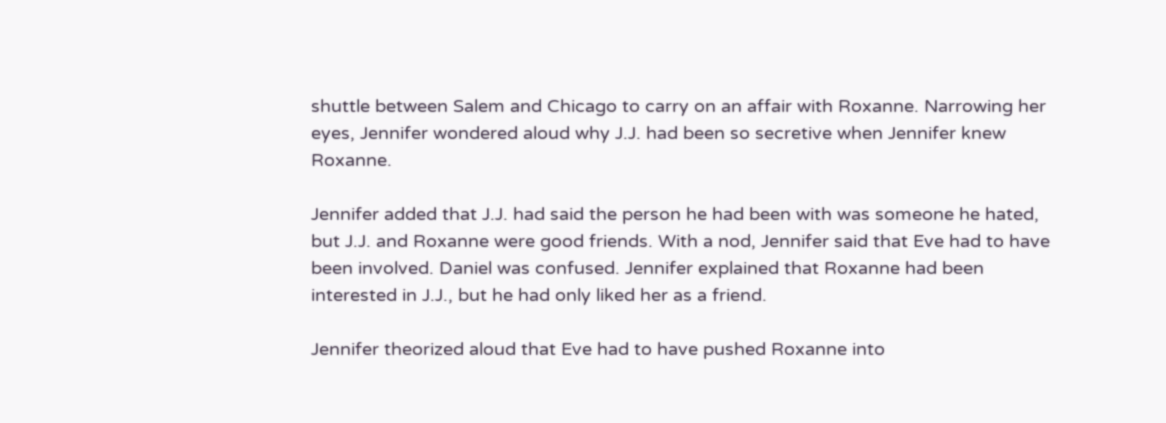shuttle between Salem and Chicago to carry on an affair with Roxanne. Narrowing her eyes, Jennifer wondered aloud why J.J. had been so secretive when Jennifer knew Roxanne.

Jennifer added that J.J. had said the person he had been with was someone he hated, but J.J. and Roxanne were good friends. With a nod, Jennifer said that Eve had to have been involved. Daniel was confused. Jennifer explained that Roxanne had been interested in J.J., but he had only liked her as a friend.

Jennifer theorized aloud that Eve had to have pushed Roxanne into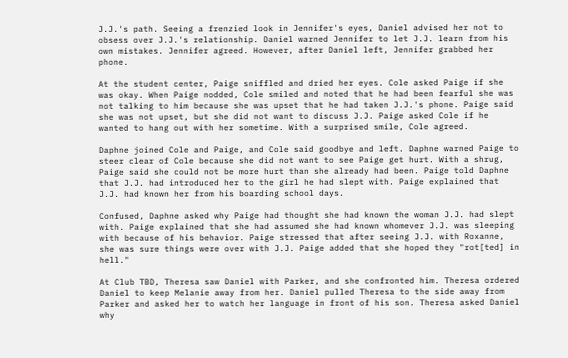J.J.'s path. Seeing a frenzied look in Jennifer's eyes, Daniel advised her not to obsess over J.J.'s relationship. Daniel warned Jennifer to let J.J. learn from his own mistakes. Jennifer agreed. However, after Daniel left, Jennifer grabbed her phone.

At the student center, Paige sniffled and dried her eyes. Cole asked Paige if she was okay. When Paige nodded, Cole smiled and noted that he had been fearful she was not talking to him because she was upset that he had taken J.J.'s phone. Paige said she was not upset, but she did not want to discuss J.J. Paige asked Cole if he wanted to hang out with her sometime. With a surprised smile, Cole agreed.

Daphne joined Cole and Paige, and Cole said goodbye and left. Daphne warned Paige to steer clear of Cole because she did not want to see Paige get hurt. With a shrug, Paige said she could not be more hurt than she already had been. Paige told Daphne that J.J. had introduced her to the girl he had slept with. Paige explained that J.J. had known her from his boarding school days.

Confused, Daphne asked why Paige had thought she had known the woman J.J. had slept with. Paige explained that she had assumed she had known whomever J.J. was sleeping with because of his behavior. Paige stressed that after seeing J.J. with Roxanne, she was sure things were over with J.J. Paige added that she hoped they "rot[ted] in hell."

At Club TBD, Theresa saw Daniel with Parker, and she confronted him. Theresa ordered Daniel to keep Melanie away from her. Daniel pulled Theresa to the side away from Parker and asked her to watch her language in front of his son. Theresa asked Daniel why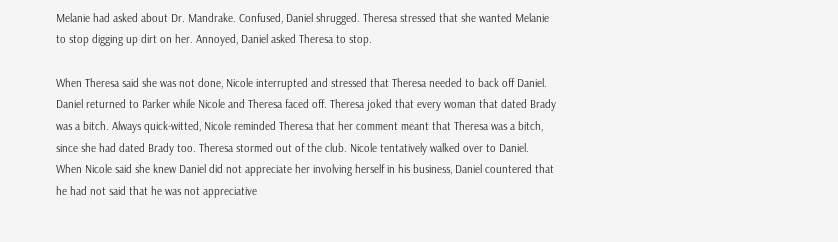Melanie had asked about Dr. Mandrake. Confused, Daniel shrugged. Theresa stressed that she wanted Melanie to stop digging up dirt on her. Annoyed, Daniel asked Theresa to stop.

When Theresa said she was not done, Nicole interrupted and stressed that Theresa needed to back off Daniel. Daniel returned to Parker while Nicole and Theresa faced off. Theresa joked that every woman that dated Brady was a bitch. Always quick-witted, Nicole reminded Theresa that her comment meant that Theresa was a bitch, since she had dated Brady too. Theresa stormed out of the club. Nicole tentatively walked over to Daniel. When Nicole said she knew Daniel did not appreciate her involving herself in his business, Daniel countered that he had not said that he was not appreciative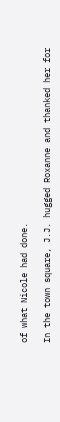of what Nicole had done.

In the town square, J.J. hugged Roxanne and thanked her for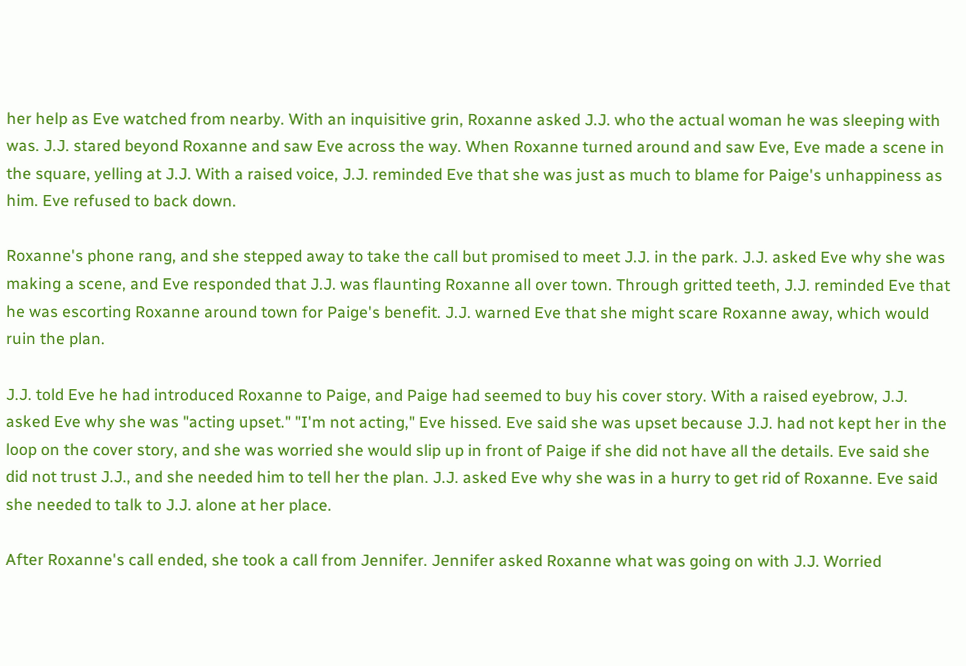her help as Eve watched from nearby. With an inquisitive grin, Roxanne asked J.J. who the actual woman he was sleeping with was. J.J. stared beyond Roxanne and saw Eve across the way. When Roxanne turned around and saw Eve, Eve made a scene in the square, yelling at J.J. With a raised voice, J.J. reminded Eve that she was just as much to blame for Paige's unhappiness as him. Eve refused to back down.

Roxanne's phone rang, and she stepped away to take the call but promised to meet J.J. in the park. J.J. asked Eve why she was making a scene, and Eve responded that J.J. was flaunting Roxanne all over town. Through gritted teeth, J.J. reminded Eve that he was escorting Roxanne around town for Paige's benefit. J.J. warned Eve that she might scare Roxanne away, which would ruin the plan.

J.J. told Eve he had introduced Roxanne to Paige, and Paige had seemed to buy his cover story. With a raised eyebrow, J.J. asked Eve why she was "acting upset." "I'm not acting," Eve hissed. Eve said she was upset because J.J. had not kept her in the loop on the cover story, and she was worried she would slip up in front of Paige if she did not have all the details. Eve said she did not trust J.J., and she needed him to tell her the plan. J.J. asked Eve why she was in a hurry to get rid of Roxanne. Eve said she needed to talk to J.J. alone at her place.

After Roxanne's call ended, she took a call from Jennifer. Jennifer asked Roxanne what was going on with J.J. Worried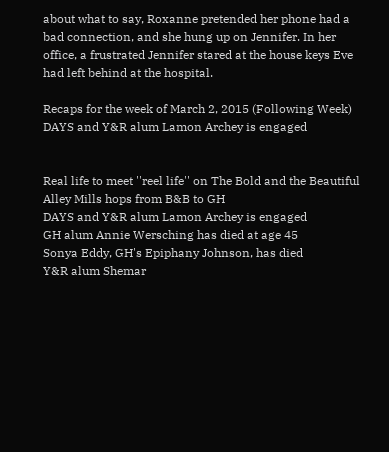about what to say, Roxanne pretended her phone had a bad connection, and she hung up on Jennifer. In her office, a frustrated Jennifer stared at the house keys Eve had left behind at the hospital.

Recaps for the week of March 2, 2015 (Following Week)
DAYS and Y&R alum Lamon Archey is engaged


Real life to meet ''reel life'' on The Bold and the Beautiful
Alley Mills hops from B&B to GH
DAYS and Y&R alum Lamon Archey is engaged
GH alum Annie Wersching has died at age 45
Sonya Eddy, GH's Epiphany Johnson, has died
Y&R alum Shemar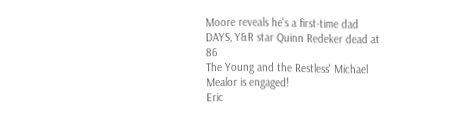Moore reveals he's a first-time dad
DAYS, Y&R star Quinn Redeker dead at 86
The Young and the Restless' Michael Mealor is engaged!
Eric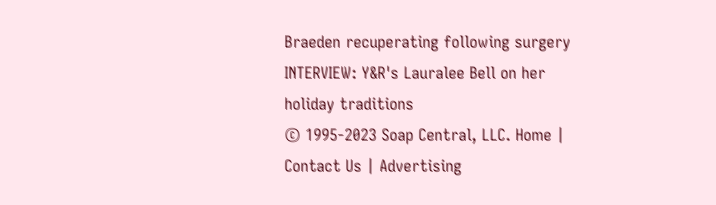Braeden recuperating following surgery
INTERVIEW: Y&R's Lauralee Bell on her holiday traditions
© 1995-2023 Soap Central, LLC. Home | Contact Us | Advertising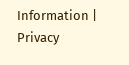Information | Privacy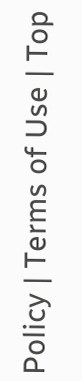Policy | Terms of Use | Top